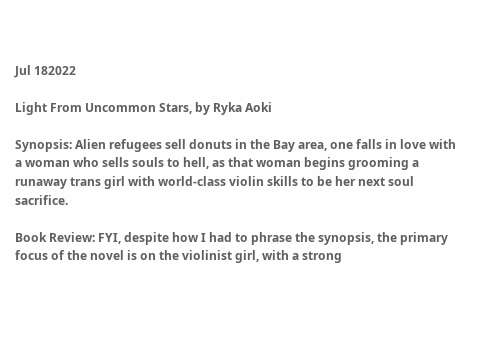Jul 182022

Light From Uncommon Stars, by Ryka Aoki

Synopsis: Alien refugees sell donuts in the Bay area, one falls in love with a woman who sells souls to hell, as that woman begins grooming a runaway trans girl with world-class violin skills to be her next soul sacrifice.

Book Review: FYI, despite how I had to phrase the synopsis, the primary focus of the novel is on the violinist girl, with a strong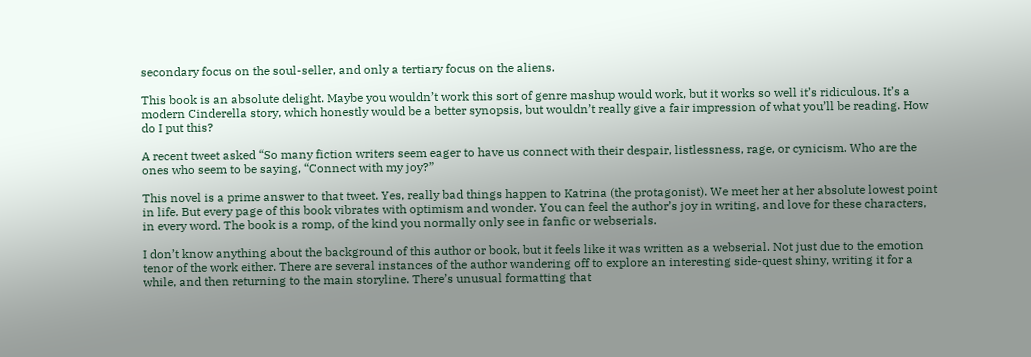secondary focus on the soul-seller, and only a tertiary focus on the aliens.

This book is an absolute delight. Maybe you wouldn’t work this sort of genre mashup would work, but it works so well it’s ridiculous. It’s a modern Cinderella story, which honestly would be a better synopsis, but wouldn’t really give a fair impression of what you’ll be reading. How do I put this?

A recent tweet asked “So many fiction writers seem eager to have us connect with their despair, listlessness, rage, or cynicism. Who are the ones who seem to be saying, “Connect with my joy?”

This novel is a prime answer to that tweet. Yes, really bad things happen to Katrina (the protagonist). We meet her at her absolute lowest point in life. But every page of this book vibrates with optimism and wonder. You can feel the author’s joy in writing, and love for these characters, in every word. The book is a romp, of the kind you normally only see in fanfic or webserials.

I don’t know anything about the background of this author or book, but it feels like it was written as a webserial. Not just due to the emotion tenor of the work either. There are several instances of the author wandering off to explore an interesting side-quest shiny, writing it for a while, and then returning to the main storyline. There’s unusual formatting that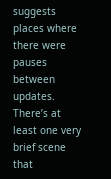suggests places where there were pauses between updates. There’s at least one very brief scene that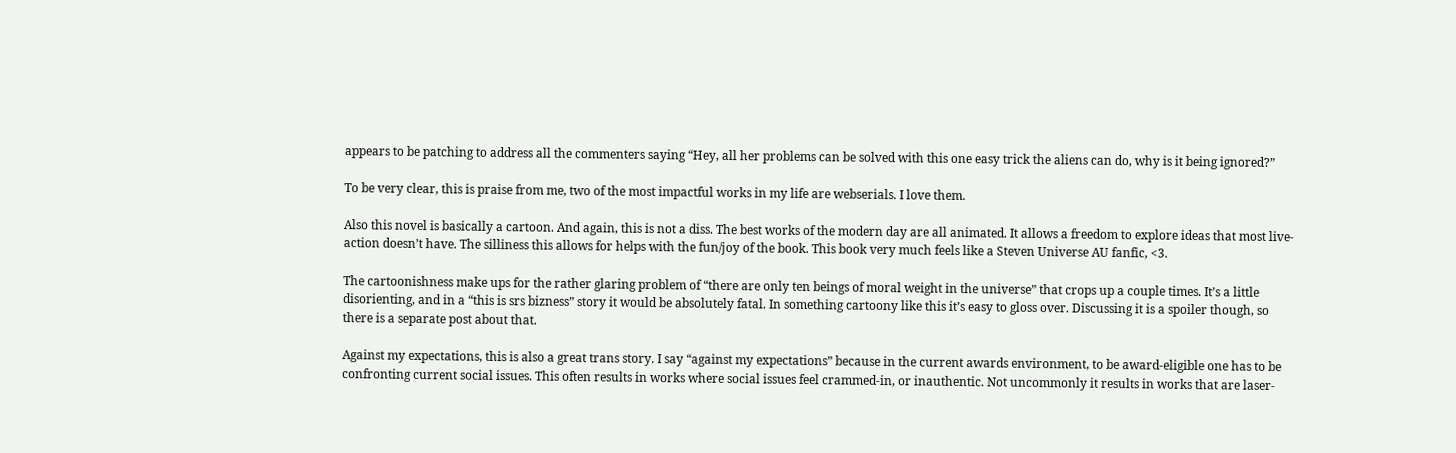appears to be patching to address all the commenters saying “Hey, all her problems can be solved with this one easy trick the aliens can do, why is it being ignored?”

To be very clear, this is praise from me, two of the most impactful works in my life are webserials. I love them.

Also this novel is basically a cartoon. And again, this is not a diss. The best works of the modern day are all animated. It allows a freedom to explore ideas that most live-action doesn’t have. The silliness this allows for helps with the fun/joy of the book. This book very much feels like a Steven Universe AU fanfic, <3.

The cartoonishness make ups for the rather glaring problem of “there are only ten beings of moral weight in the universe” that crops up a couple times. It’s a little disorienting, and in a “this is srs bizness” story it would be absolutely fatal. In something cartoony like this it’s easy to gloss over. Discussing it is a spoiler though, so there is a separate post about that.

Against my expectations, this is also a great trans story. I say “against my expectations” because in the current awards environment, to be award-eligible one has to be confronting current social issues. This often results in works where social issues feel crammed-in, or inauthentic. Not uncommonly it results in works that are laser-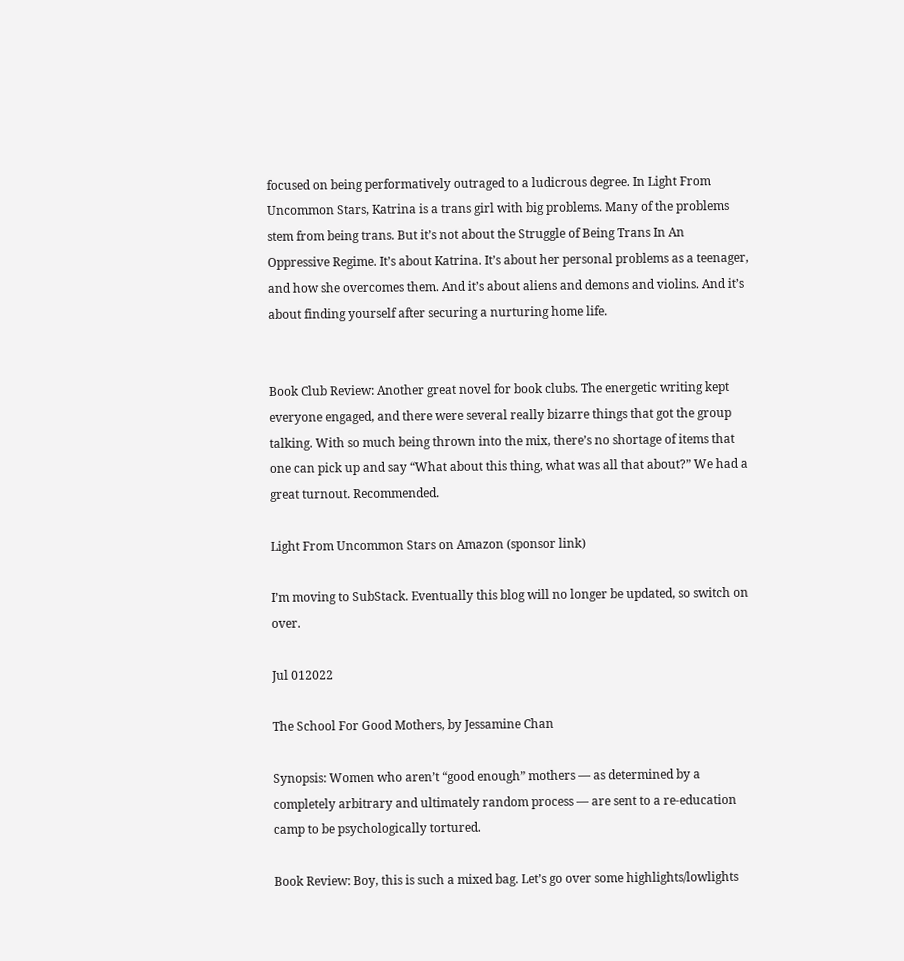focused on being performatively outraged to a ludicrous degree. In Light From Uncommon Stars, Katrina is a trans girl with big problems. Many of the problems stem from being trans. But it’s not about the Struggle of Being Trans In An Oppressive Regime. It’s about Katrina. It’s about her personal problems as a teenager, and how she overcomes them. And it’s about aliens and demons and violins. And it’s about finding yourself after securing a nurturing home life.


Book Club Review: Another great novel for book clubs. The energetic writing kept everyone engaged, and there were several really bizarre things that got the group talking. With so much being thrown into the mix, there’s no shortage of items that one can pick up and say “What about this thing, what was all that about?” We had a great turnout. Recommended.

Light From Uncommon Stars on Amazon (sponsor link)

I’m moving to SubStack. Eventually this blog will no longer be updated, so switch on over.

Jul 012022

The School For Good Mothers, by Jessamine Chan

Synopsis: Women who aren’t “good enough” mothers — as determined by a completely arbitrary and ultimately random process — are sent to a re-education camp to be psychologically tortured.

Book Review: Boy, this is such a mixed bag. Let’s go over some highlights/lowlights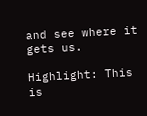and see where it gets us.

Highlight: This is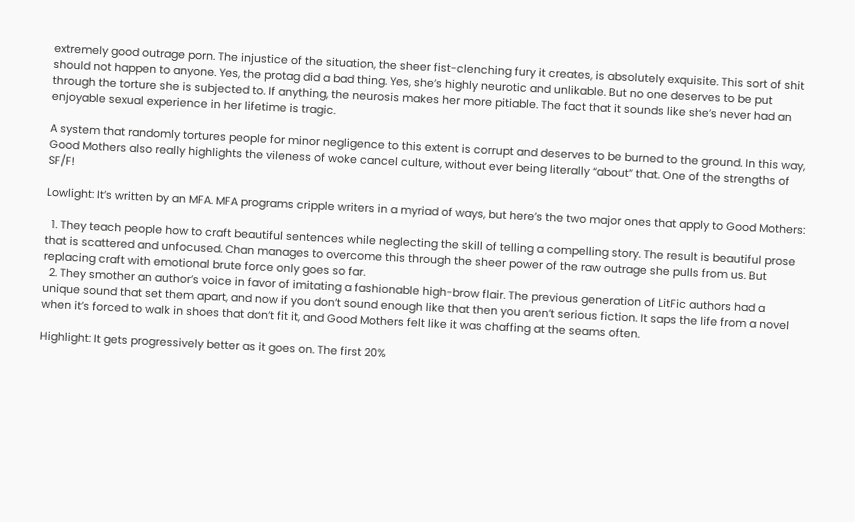extremely good outrage porn. The injustice of the situation, the sheer fist-clenching fury it creates, is absolutely exquisite. This sort of shit should not happen to anyone. Yes, the protag did a bad thing. Yes, she’s highly neurotic and unlikable. But no one deserves to be put through the torture she is subjected to. If anything, the neurosis makes her more pitiable. The fact that it sounds like she’s never had an enjoyable sexual experience in her lifetime is tragic.

A system that randomly tortures people for minor negligence to this extent is corrupt and deserves to be burned to the ground. In this way, Good Mothers also really highlights the vileness of woke cancel culture, without ever being literally “about” that. One of the strengths of SF/F!

Lowlight: It’s written by an MFA. MFA programs cripple writers in a myriad of ways, but here’s the two major ones that apply to Good Mothers:

  1. They teach people how to craft beautiful sentences while neglecting the skill of telling a compelling story. The result is beautiful prose that is scattered and unfocused. Chan manages to overcome this through the sheer power of the raw outrage she pulls from us. But replacing craft with emotional brute force only goes so far.
  2. They smother an author’s voice in favor of imitating a fashionable high-brow flair. The previous generation of LitFic authors had a unique sound that set them apart, and now if you don’t sound enough like that then you aren’t serious fiction. It saps the life from a novel when it’s forced to walk in shoes that don’t fit it, and Good Mothers felt like it was chaffing at the seams often.

Highlight: It gets progressively better as it goes on. The first 20%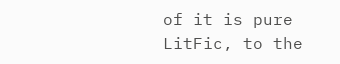of it is pure LitFic, to the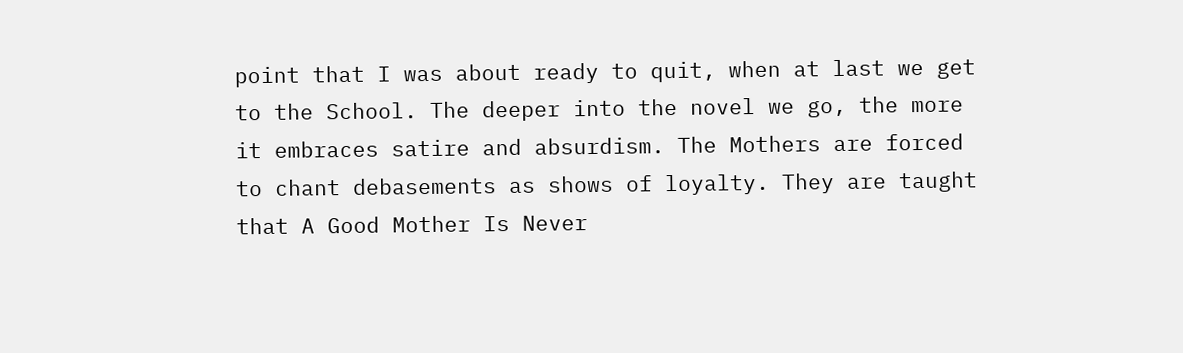point that I was about ready to quit, when at last we get to the School. The deeper into the novel we go, the more it embraces satire and absurdism. The Mothers are forced to chant debasements as shows of loyalty. They are taught that A Good Mother Is Never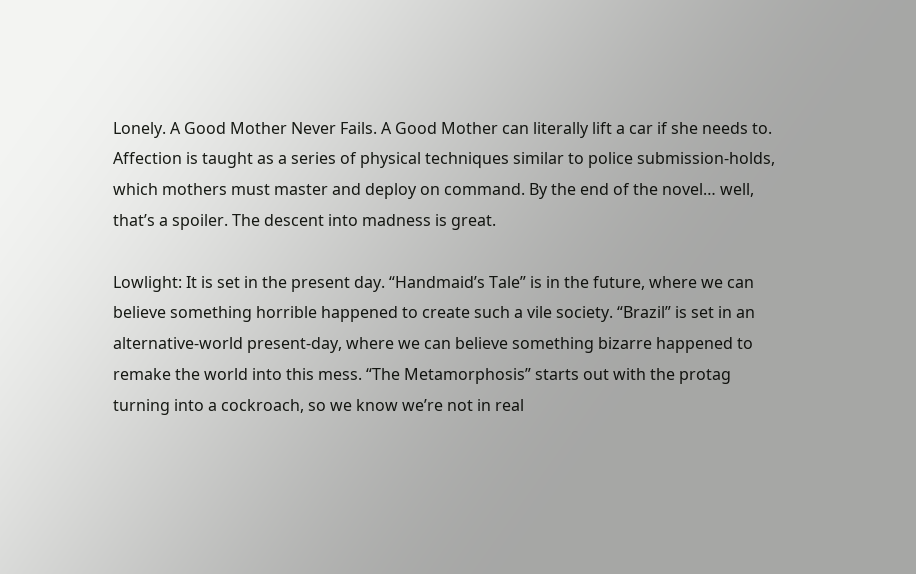Lonely. A Good Mother Never Fails. A Good Mother can literally lift a car if she needs to. Affection is taught as a series of physical techniques similar to police submission-holds, which mothers must master and deploy on command. By the end of the novel… well, that’s a spoiler. The descent into madness is great.

Lowlight: It is set in the present day. “Handmaid’s Tale” is in the future, where we can believe something horrible happened to create such a vile society. “Brazil” is set in an alternative-world present-day, where we can believe something bizarre happened to remake the world into this mess. “The Metamorphosis” starts out with the protag turning into a cockroach, so we know we’re not in real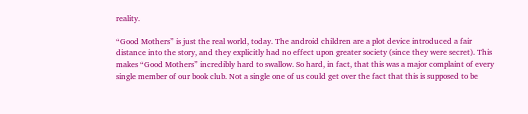reality.

“Good Mothers” is just the real world, today. The android children are a plot device introduced a fair distance into the story, and they explicitly had no effect upon greater society (since they were secret). This makes “Good Mothers” incredibly hard to swallow. So hard, in fact, that this was a major complaint of every single member of our book club. Not a single one of us could get over the fact that this is supposed to be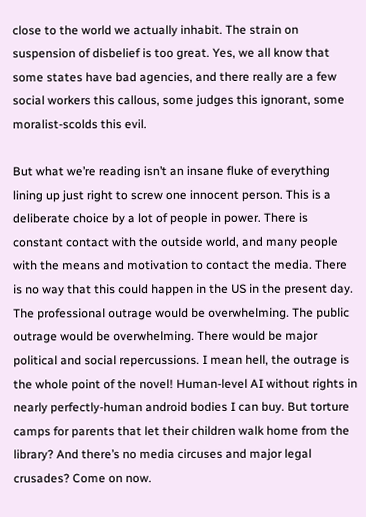close to the world we actually inhabit. The strain on suspension of disbelief is too great. Yes, we all know that some states have bad agencies, and there really are a few social workers this callous, some judges this ignorant, some moralist-scolds this evil.

But what we’re reading isn’t an insane fluke of everything lining up just right to screw one innocent person. This is a deliberate choice by a lot of people in power. There is constant contact with the outside world, and many people with the means and motivation to contact the media. There is no way that this could happen in the US in the present day. The professional outrage would be overwhelming. The public outrage would be overwhelming. There would be major political and social repercussions. I mean hell, the outrage is the whole point of the novel! Human-level AI without rights in nearly perfectly-human android bodies I can buy. But torture camps for parents that let their children walk home from the library? And there’s no media circuses and major legal crusades? Come on now.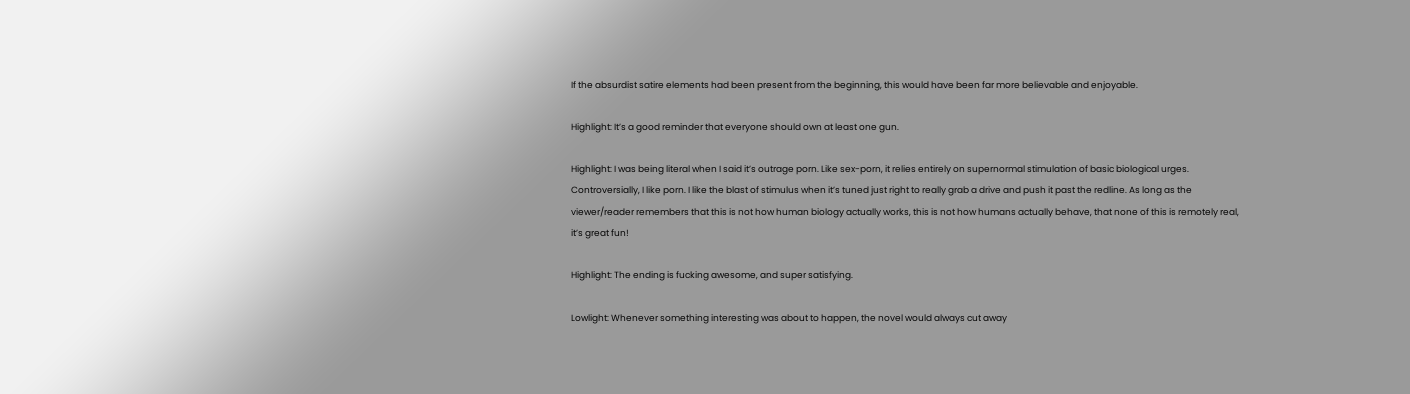If the absurdist satire elements had been present from the beginning, this would have been far more believable and enjoyable.

Highlight: It’s a good reminder that everyone should own at least one gun.

Highlight: I was being literal when I said it’s outrage porn. Like sex-porn, it relies entirely on supernormal stimulation of basic biological urges. Controversially, I like porn. I like the blast of stimulus when it’s tuned just right to really grab a drive and push it past the redline. As long as the viewer/reader remembers that this is not how human biology actually works, this is not how humans actually behave, that none of this is remotely real, it’s great fun!

Highlight: The ending is fucking awesome, and super satisfying.

Lowlight: Whenever something interesting was about to happen, the novel would always cut away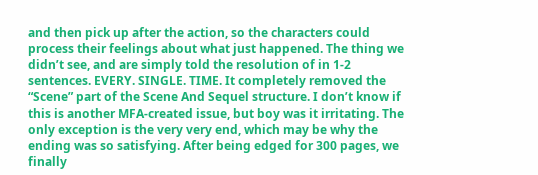and then pick up after the action, so the characters could process their feelings about what just happened. The thing we didn’t see, and are simply told the resolution of in 1-2 sentences. EVERY. SINGLE. TIME. It completely removed the “Scene” part of the Scene And Sequel structure. I don’t know if this is another MFA-created issue, but boy was it irritating. The only exception is the very very end, which may be why the ending was so satisfying. After being edged for 300 pages, we finally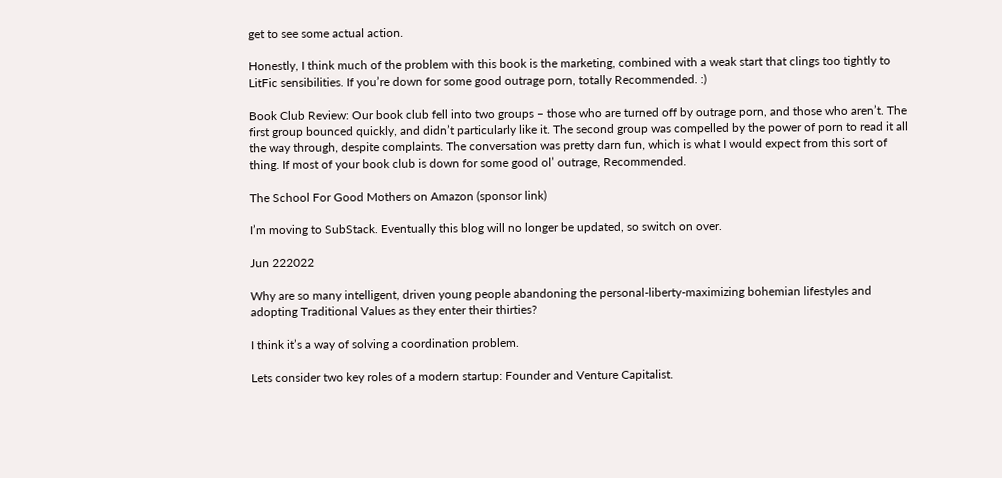get to see some actual action.

Honestly, I think much of the problem with this book is the marketing, combined with a weak start that clings too tightly to LitFic sensibilities. If you’re down for some good outrage porn, totally Recommended. :)

Book Club Review: Our book club fell into two groups – those who are turned off by outrage porn, and those who aren’t. The first group bounced quickly, and didn’t particularly like it. The second group was compelled by the power of porn to read it all the way through, despite complaints. The conversation was pretty darn fun, which is what I would expect from this sort of thing. If most of your book club is down for some good ol’ outrage, Recommended.

The School For Good Mothers on Amazon (sponsor link)

I’m moving to SubStack. Eventually this blog will no longer be updated, so switch on over.

Jun 222022

Why are so many intelligent, driven young people abandoning the personal-liberty-maximizing bohemian lifestyles and adopting Traditional Values as they enter their thirties?

I think it’s a way of solving a coordination problem.

Lets consider two key roles of a modern startup: Founder and Venture Capitalist.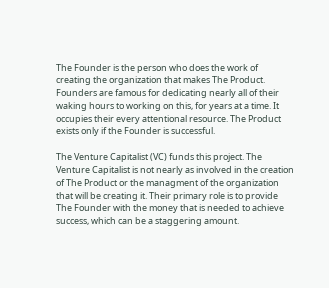The Founder is the person who does the work of creating the organization that makes The Product. Founders are famous for dedicating nearly all of their waking hours to working on this, for years at a time. It occupies their every attentional resource. The Product exists only if the Founder is successful.

The Venture Capitalist (VC) funds this project. The Venture Capitalist is not nearly as involved in the creation of The Product or the managment of the organization that will be creating it. Their primary role is to provide The Founder with the money that is needed to achieve success, which can be a staggering amount.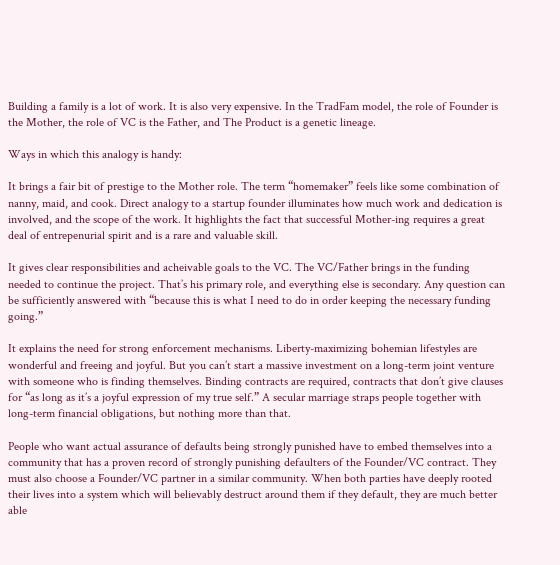Building a family is a lot of work. It is also very expensive. In the TradFam model, the role of Founder is the Mother, the role of VC is the Father, and The Product is a genetic lineage.

Ways in which this analogy is handy:

It brings a fair bit of prestige to the Mother role. The term “homemaker” feels like some combination of nanny, maid, and cook. Direct analogy to a startup founder illuminates how much work and dedication is involved, and the scope of the work. It highlights the fact that successful Mother-ing requires a great deal of entrepenurial spirit and is a rare and valuable skill.

It gives clear responsibilities and acheivable goals to the VC. The VC/Father brings in the funding needed to continue the project. That’s his primary role, and everything else is secondary. Any question can be sufficiently answered with “because this is what I need to do in order keeping the necessary funding going.”

It explains the need for strong enforcement mechanisms. Liberty-maximizing bohemian lifestyles are wonderful and freeing and joyful. But you can’t start a massive investment on a long-term joint venture with someone who is finding themselves. Binding contracts are required, contracts that don’t give clauses for “as long as it’s a joyful expression of my true self.” A secular marriage straps people together with long-term financial obligations, but nothing more than that.

People who want actual assurance of defaults being strongly punished have to embed themselves into a community that has a proven record of strongly punishing defaulters of the Founder/VC contract. They must also choose a Founder/VC partner in a similar community. When both parties have deeply rooted their lives into a system which will believably destruct around them if they default, they are much better able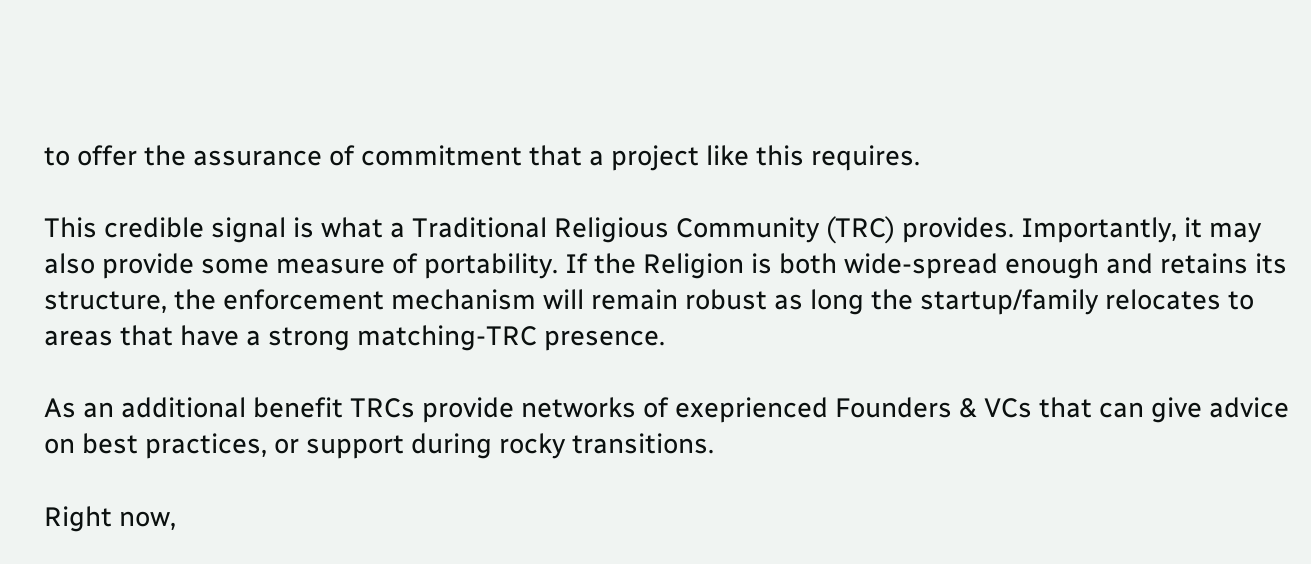to offer the assurance of commitment that a project like this requires.

This credible signal is what a Traditional Religious Community (TRC) provides. Importantly, it may also provide some measure of portability. If the Religion is both wide-spread enough and retains its structure, the enforcement mechanism will remain robust as long the startup/family relocates to areas that have a strong matching-TRC presence.

As an additional benefit TRCs provide networks of exeprienced Founders & VCs that can give advice on best practices, or support during rocky transitions.

Right now,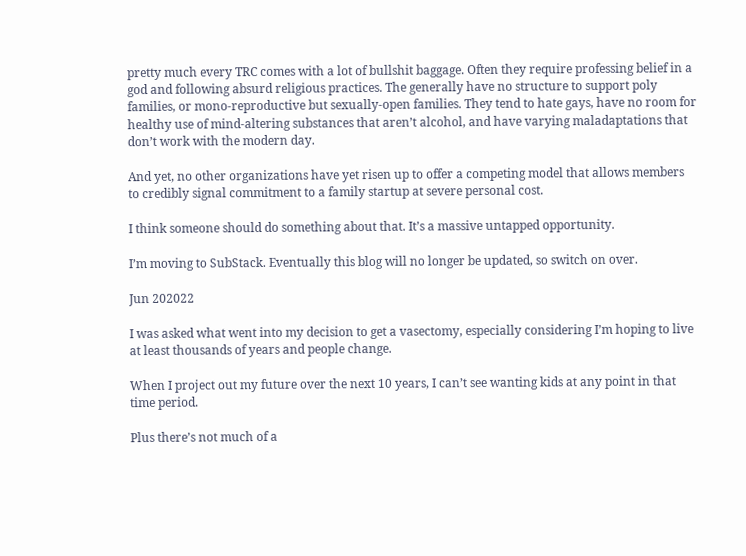pretty much every TRC comes with a lot of bullshit baggage. Often they require professing belief in a god and following absurd religious practices. The generally have no structure to support poly families, or mono-reproductive but sexually-open families. They tend to hate gays, have no room for healthy use of mind-altering substances that aren’t alcohol, and have varying maladaptations that don’t work with the modern day.

And yet, no other organizations have yet risen up to offer a competing model that allows members to credibly signal commitment to a family startup at severe personal cost.

I think someone should do something about that. It’s a massive untapped opportunity.

I’m moving to SubStack. Eventually this blog will no longer be updated, so switch on over.

Jun 202022

I was asked what went into my decision to get a vasectomy, especially considering I’m hoping to live at least thousands of years and people change.

When I project out my future over the next 10 years, I can’t see wanting kids at any point in that time period.

Plus there’s not much of a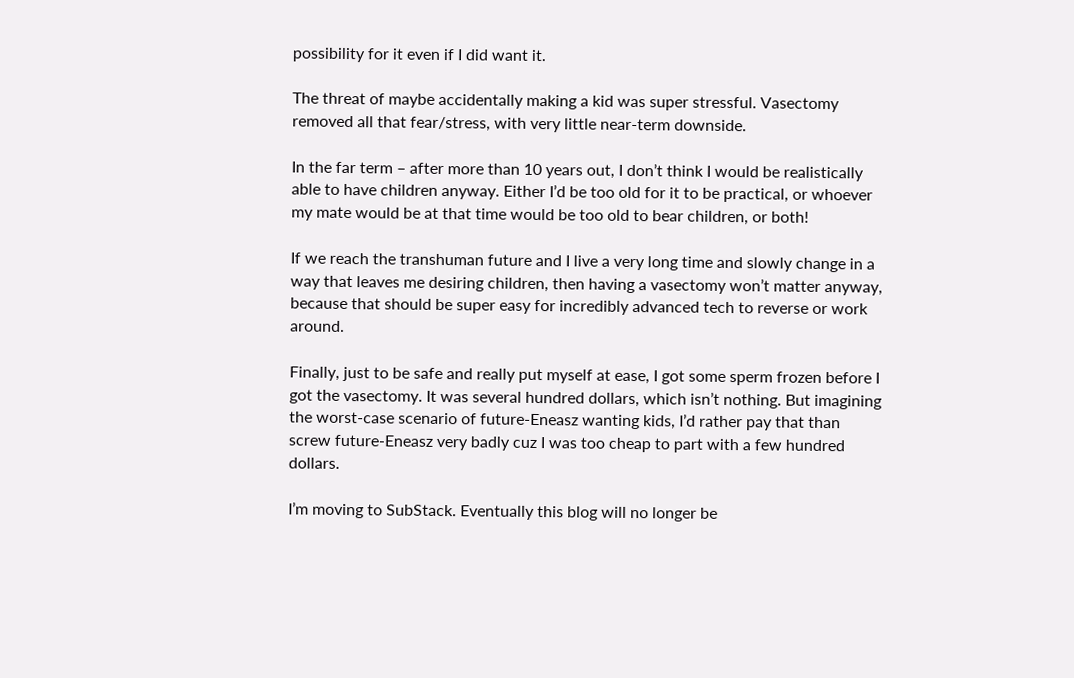possibility for it even if I did want it.

The threat of maybe accidentally making a kid was super stressful. Vasectomy removed all that fear/stress, with very little near-term downside.

In the far term – after more than 10 years out, I don’t think I would be realistically able to have children anyway. Either I’d be too old for it to be practical, or whoever my mate would be at that time would be too old to bear children, or both!

If we reach the transhuman future and I live a very long time and slowly change in a way that leaves me desiring children, then having a vasectomy won’t matter anyway, because that should be super easy for incredibly advanced tech to reverse or work around.

Finally, just to be safe and really put myself at ease, I got some sperm frozen before I got the vasectomy. It was several hundred dollars, which isn’t nothing. But imagining the worst-case scenario of future-Eneasz wanting kids, I’d rather pay that than screw future-Eneasz very badly cuz I was too cheap to part with a few hundred dollars.

I’m moving to SubStack. Eventually this blog will no longer be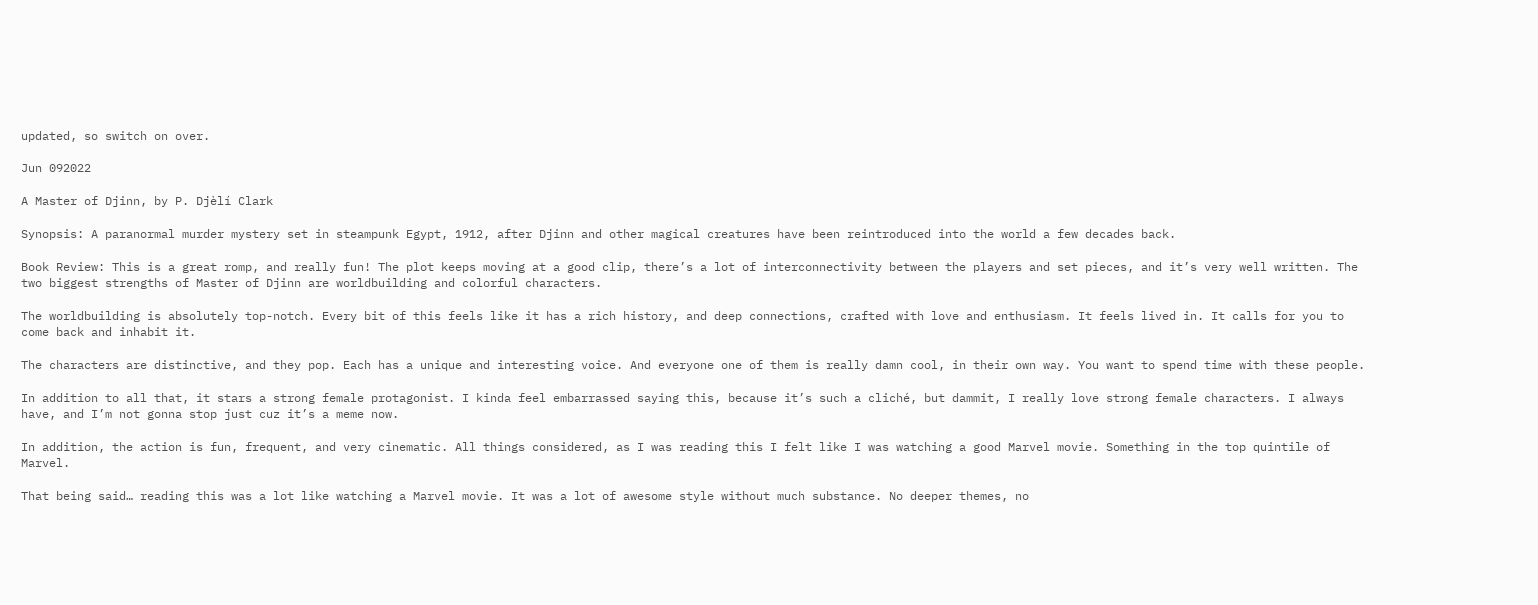updated, so switch on over.

Jun 092022

A Master of Djinn, by P. Djèlí Clark

Synopsis: A paranormal murder mystery set in steampunk Egypt, 1912, after Djinn and other magical creatures have been reintroduced into the world a few decades back.

Book Review: This is a great romp, and really fun! The plot keeps moving at a good clip, there’s a lot of interconnectivity between the players and set pieces, and it’s very well written. The two biggest strengths of Master of Djinn are worldbuilding and colorful characters.

The worldbuilding is absolutely top-notch. Every bit of this feels like it has a rich history, and deep connections, crafted with love and enthusiasm. It feels lived in. It calls for you to come back and inhabit it.

The characters are distinctive, and they pop. Each has a unique and interesting voice. And everyone one of them is really damn cool, in their own way. You want to spend time with these people.

In addition to all that, it stars a strong female protagonist. I kinda feel embarrassed saying this, because it’s such a cliché, but dammit, I really love strong female characters. I always have, and I’m not gonna stop just cuz it’s a meme now.

In addition, the action is fun, frequent, and very cinematic. All things considered, as I was reading this I felt like I was watching a good Marvel movie. Something in the top quintile of Marvel.

That being said… reading this was a lot like watching a Marvel movie. It was a lot of awesome style without much substance. No deeper themes, no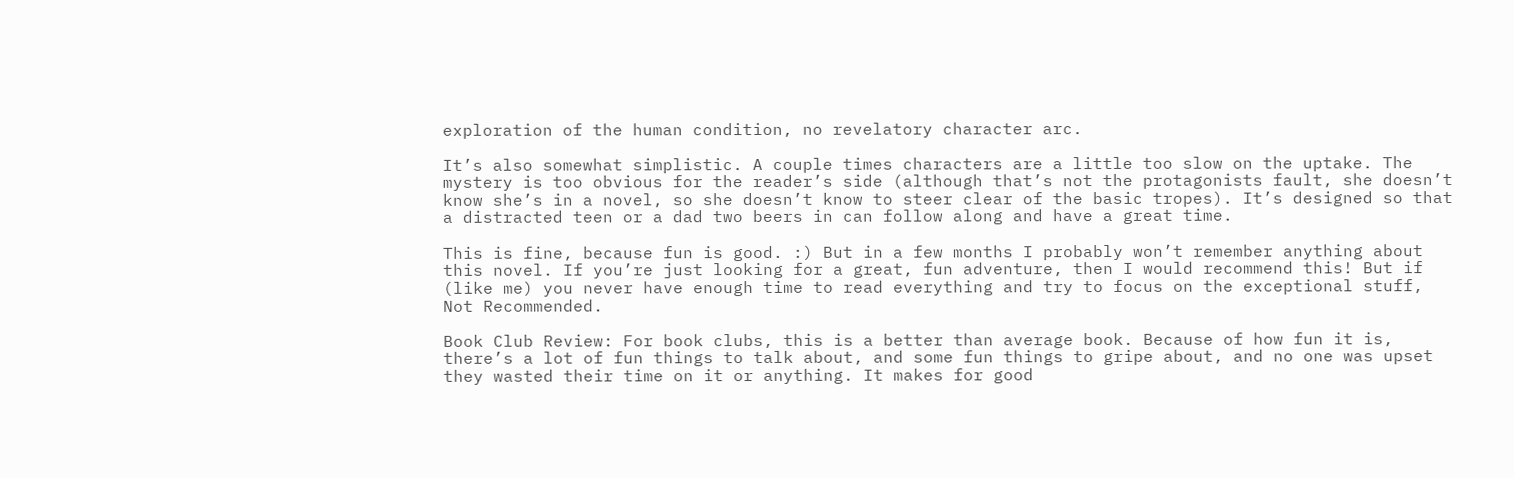exploration of the human condition, no revelatory character arc.

It’s also somewhat simplistic. A couple times characters are a little too slow on the uptake. The mystery is too obvious for the reader’s side (although that’s not the protagonists fault, she doesn’t know she’s in a novel, so she doesn’t know to steer clear of the basic tropes). It’s designed so that a distracted teen or a dad two beers in can follow along and have a great time.

This is fine, because fun is good. :) But in a few months I probably won’t remember anything about this novel. If you’re just looking for a great, fun adventure, then I would recommend this! But if (like me) you never have enough time to read everything and try to focus on the exceptional stuff, Not Recommended.

Book Club Review: For book clubs, this is a better than average book. Because of how fun it is, there’s a lot of fun things to talk about, and some fun things to gripe about, and no one was upset they wasted their time on it or anything. It makes for good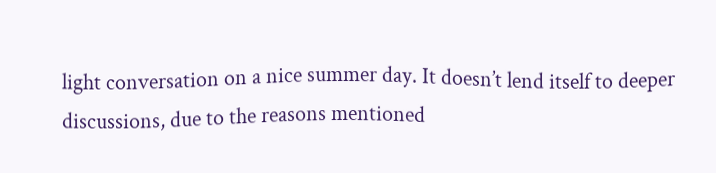light conversation on a nice summer day. It doesn’t lend itself to deeper discussions, due to the reasons mentioned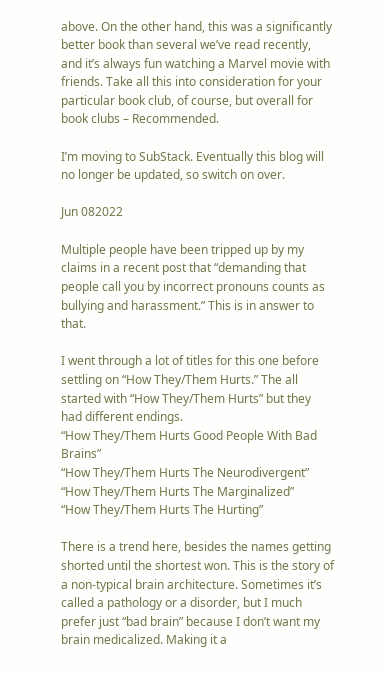above. On the other hand, this was a significantly better book than several we’ve read recently, and it’s always fun watching a Marvel movie with friends. Take all this into consideration for your particular book club, of course, but overall for book clubs – Recommended.

I’m moving to SubStack. Eventually this blog will no longer be updated, so switch on over.

Jun 082022

Multiple people have been tripped up by my claims in a recent post that “demanding that people call you by incorrect pronouns counts as bullying and harassment.” This is in answer to that.

I went through a lot of titles for this one before settling on “How They/Them Hurts.” The all started with “How They/Them Hurts” but they had different endings.
“How They/Them Hurts Good People With Bad Brains”
“How They/Them Hurts The Neurodivergent”
“How They/Them Hurts The Marginalized”
“How They/Them Hurts The Hurting”

There is a trend here, besides the names getting shorted until the shortest won. This is the story of a non-typical brain architecture. Sometimes it’s called a pathology or a disorder, but I much prefer just “bad brain” because I don’t want my brain medicalized. Making it a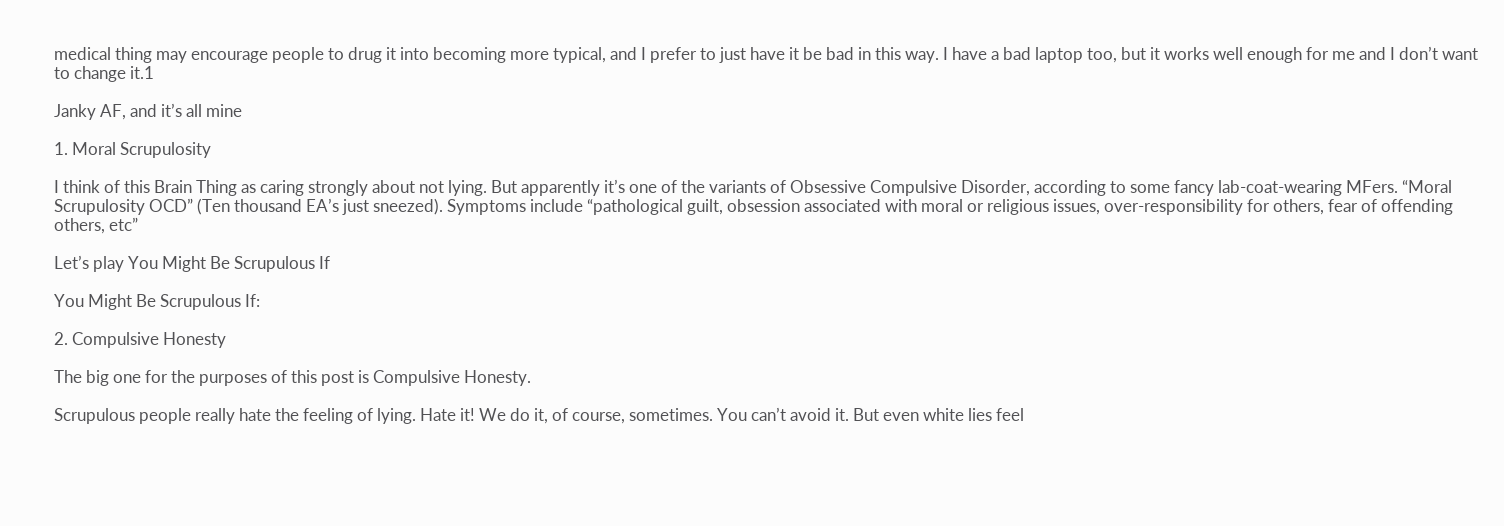medical thing may encourage people to drug it into becoming more typical, and I prefer to just have it be bad in this way. I have a bad laptop too, but it works well enough for me and I don’t want to change it.1

Janky AF, and it’s all mine

1. Moral Scrupulosity

I think of this Brain Thing as caring strongly about not lying. But apparently it’s one of the variants of Obsessive Compulsive Disorder, according to some fancy lab-coat-wearing MFers. “Moral Scrupulosity OCD” (Ten thousand EA’s just sneezed). Symptoms include “pathological guilt, obsession associated with moral or religious issues, over-responsibility for others, fear of offending others, etc”

Let’s play You Might Be Scrupulous If

You Might Be Scrupulous If:

2. Compulsive Honesty

The big one for the purposes of this post is Compulsive Honesty.

Scrupulous people really hate the feeling of lying. Hate it! We do it, of course, sometimes. You can’t avoid it. But even white lies feel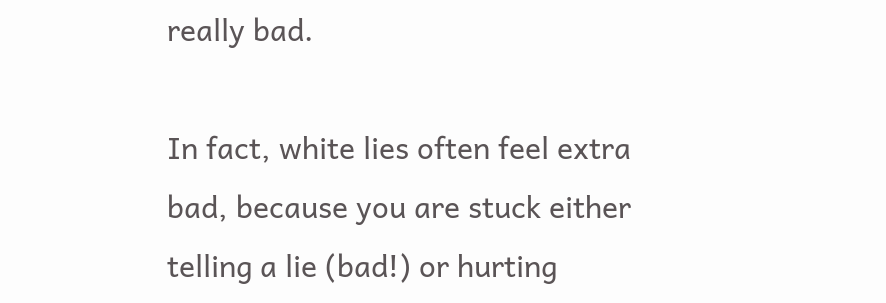really bad.

In fact, white lies often feel extra bad, because you are stuck either telling a lie (bad!) or hurting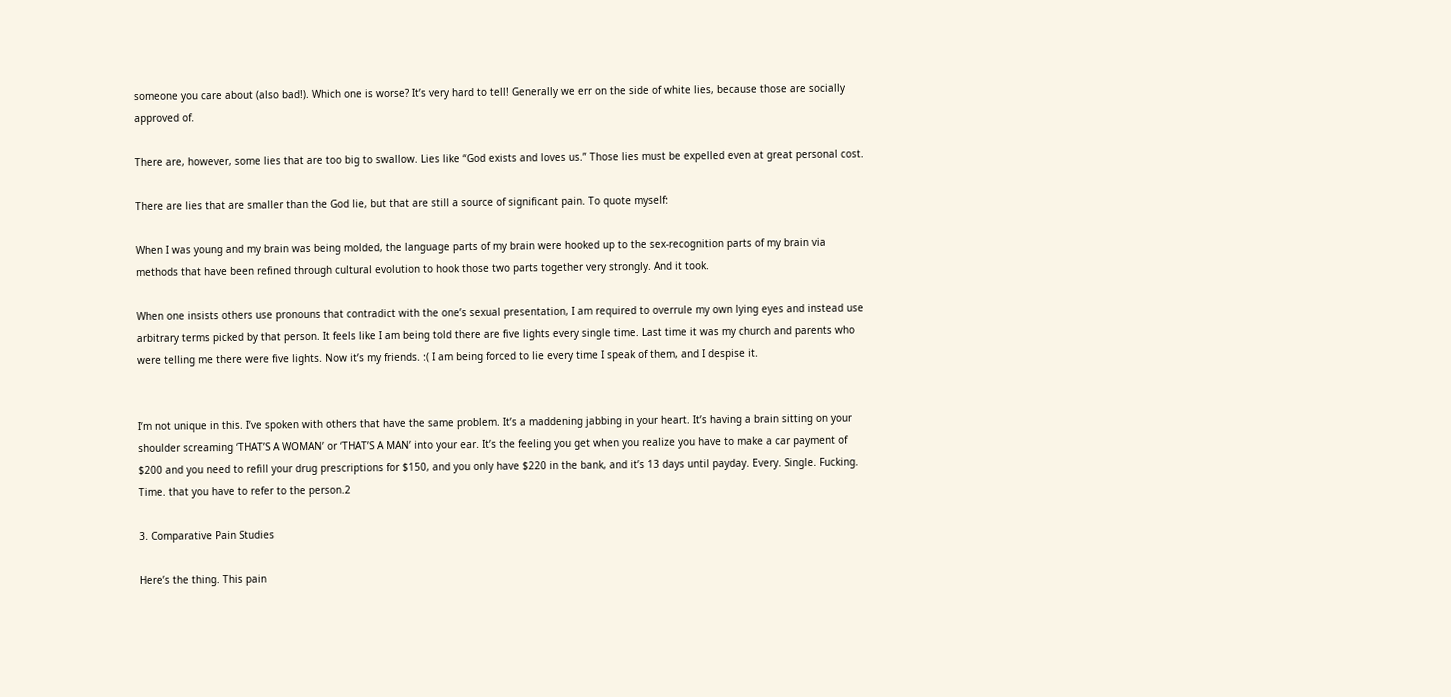someone you care about (also bad!). Which one is worse? It’s very hard to tell! Generally we err on the side of white lies, because those are socially approved of.

There are, however, some lies that are too big to swallow. Lies like “God exists and loves us.” Those lies must be expelled even at great personal cost.

There are lies that are smaller than the God lie, but that are still a source of significant pain. To quote myself:

When I was young and my brain was being molded, the language parts of my brain were hooked up to the sex-recognition parts of my brain via methods that have been refined through cultural evolution to hook those two parts together very strongly. And it took.

When one insists others use pronouns that contradict with the one’s sexual presentation, I am required to overrule my own lying eyes and instead use arbitrary terms picked by that person. It feels like I am being told there are five lights every single time. Last time it was my church and parents who were telling me there were five lights. Now it’s my friends. :( I am being forced to lie every time I speak of them, and I despise it.


I’m not unique in this. I’ve spoken with others that have the same problem. It’s a maddening jabbing in your heart. It’s having a brain sitting on your shoulder screaming ‘THAT’S A WOMAN’ or ‘THAT’S A MAN’ into your ear. It’s the feeling you get when you realize you have to make a car payment of $200 and you need to refill your drug prescriptions for $150, and you only have $220 in the bank, and it’s 13 days until payday. Every. Single. Fucking. Time. that you have to refer to the person.2

3. Comparative Pain Studies

Here’s the thing. This pain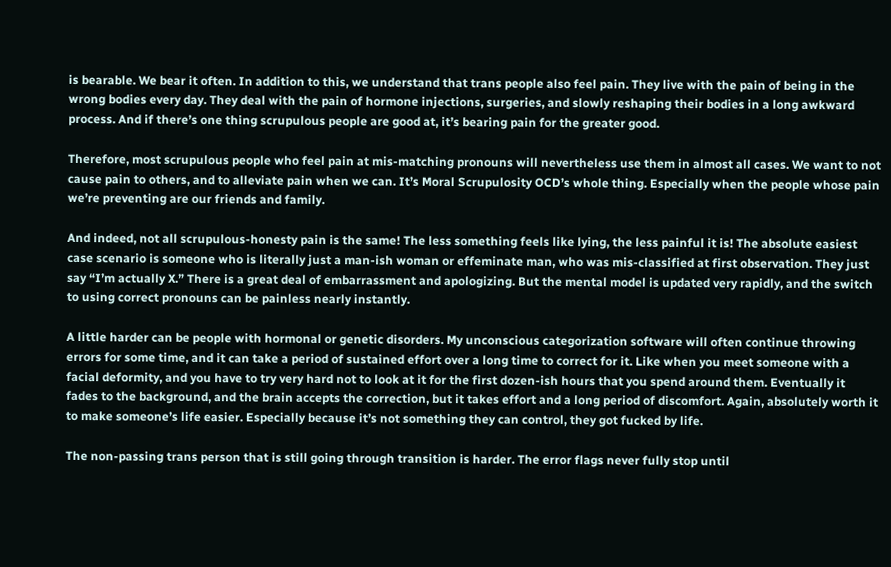is bearable. We bear it often. In addition to this, we understand that trans people also feel pain. They live with the pain of being in the wrong bodies every day. They deal with the pain of hormone injections, surgeries, and slowly reshaping their bodies in a long awkward process. And if there’s one thing scrupulous people are good at, it’s bearing pain for the greater good.

Therefore, most scrupulous people who feel pain at mis-matching pronouns will nevertheless use them in almost all cases. We want to not cause pain to others, and to alleviate pain when we can. It’s Moral Scrupulosity OCD’s whole thing. Especially when the people whose pain we’re preventing are our friends and family.

And indeed, not all scrupulous-honesty pain is the same! The less something feels like lying, the less painful it is! The absolute easiest case scenario is someone who is literally just a man-ish woman or effeminate man, who was mis-classified at first observation. They just say “I’m actually X.” There is a great deal of embarrassment and apologizing. But the mental model is updated very rapidly, and the switch to using correct pronouns can be painless nearly instantly.

A little harder can be people with hormonal or genetic disorders. My unconscious categorization software will often continue throwing errors for some time, and it can take a period of sustained effort over a long time to correct for it. Like when you meet someone with a facial deformity, and you have to try very hard not to look at it for the first dozen-ish hours that you spend around them. Eventually it fades to the background, and the brain accepts the correction, but it takes effort and a long period of discomfort. Again, absolutely worth it to make someone’s life easier. Especially because it’s not something they can control, they got fucked by life.

The non-passing trans person that is still going through transition is harder. The error flags never fully stop until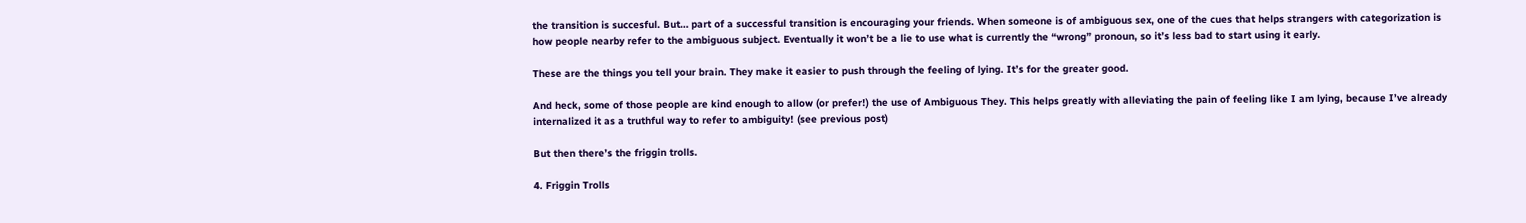the transition is succesful. But… part of a successful transition is encouraging your friends. When someone is of ambiguous sex, one of the cues that helps strangers with categorization is how people nearby refer to the ambiguous subject. Eventually it won’t be a lie to use what is currently the “wrong” pronoun, so it’s less bad to start using it early.

These are the things you tell your brain. They make it easier to push through the feeling of lying. It’s for the greater good.

And heck, some of those people are kind enough to allow (or prefer!) the use of Ambiguous They. This helps greatly with alleviating the pain of feeling like I am lying, because I’ve already internalized it as a truthful way to refer to ambiguity! (see previous post)

But then there’s the friggin trolls.

4. Friggin Trolls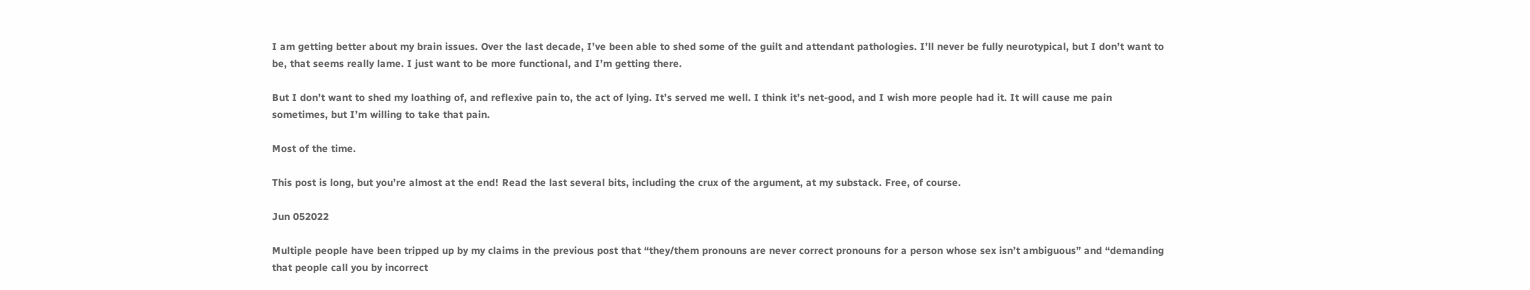I am getting better about my brain issues. Over the last decade, I’ve been able to shed some of the guilt and attendant pathologies. I’ll never be fully neurotypical, but I don’t want to be, that seems really lame. I just want to be more functional, and I’m getting there.

But I don’t want to shed my loathing of, and reflexive pain to, the act of lying. It’s served me well. I think it’s net-good, and I wish more people had it. It will cause me pain sometimes, but I’m willing to take that pain.

Most of the time.

This post is long, but you’re almost at the end! Read the last several bits, including the crux of the argument, at my substack. Free, of course.

Jun 052022

Multiple people have been tripped up by my claims in the previous post that “they/them pronouns are never correct pronouns for a person whose sex isn’t ambiguous” and “demanding that people call you by incorrect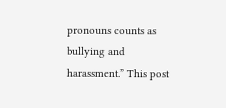pronouns counts as bullying and harassment.” This post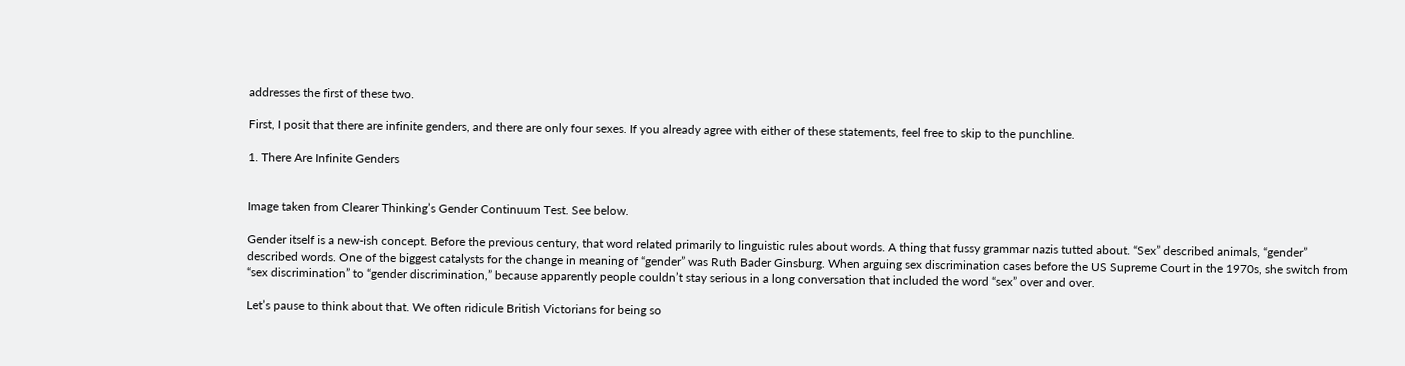addresses the first of these two.

First, I posit that there are infinite genders, and there are only four sexes. If you already agree with either of these statements, feel free to skip to the punchline.

1. There Are Infinite Genders


Image taken from Clearer Thinking’s Gender Continuum Test. See below.

Gender itself is a new-ish concept. Before the previous century, that word related primarily to linguistic rules about words. A thing that fussy grammar nazis tutted about. “Sex” described animals, “gender” described words. One of the biggest catalysts for the change in meaning of “gender” was Ruth Bader Ginsburg. When arguing sex discrimination cases before the US Supreme Court in the 1970s, she switch from “sex discrimination” to “gender discrimination,” because apparently people couldn’t stay serious in a long conversation that included the word “sex” over and over.

Let’s pause to think about that. We often ridicule British Victorians for being so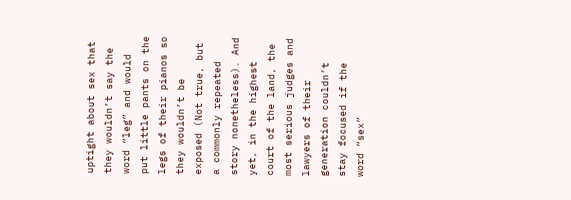uptight about sex that they wouldn’t say the word “leg” and would put little pants on the legs of their pianos so they wouldn’t be exposed (Not true, but a commonly repeated story nonetheless). And yet, in the highest court of the land, the most serious judges and lawyers of their generation couldn’t stay focused if the word “sex”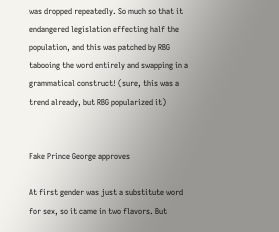was dropped repeatedly. So much so that it endangered legislation effecting half the population, and this was patched by RBG tabooing the word entirely and swapping in a grammatical construct! (sure, this was a trend already, but RBG popularized it)


Fake Prince George approves

At first gender was just a substitute word for sex, so it came in two flavors. But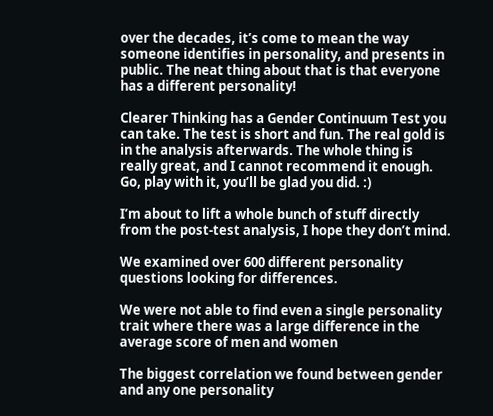over the decades, it’s come to mean the way someone identifies in personality, and presents in public. The neat thing about that is that everyone has a different personality!

Clearer Thinking has a Gender Continuum Test you can take. The test is short and fun. The real gold is in the analysis afterwards. The whole thing is really great, and I cannot recommend it enough. Go, play with it, you’ll be glad you did. :)

I’m about to lift a whole bunch of stuff directly from the post-test analysis, I hope they don’t mind.

We examined over 600 different personality questions looking for differences.

We were not able to find even a single personality trait where there was a large difference in the average score of men and women

The biggest correlation we found between gender and any one personality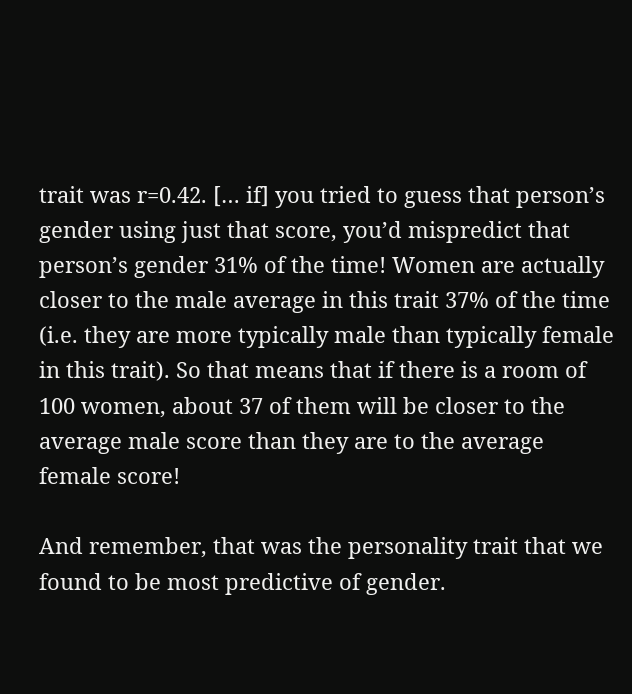trait was r=0.42. [… if] you tried to guess that person’s gender using just that score, you’d mispredict that person’s gender 31% of the time! Women are actually closer to the male average in this trait 37% of the time (i.e. they are more typically male than typically female in this trait). So that means that if there is a room of 100 women, about 37 of them will be closer to the average male score than they are to the average female score!

And remember, that was the personality trait that we found to be most predictive of gender.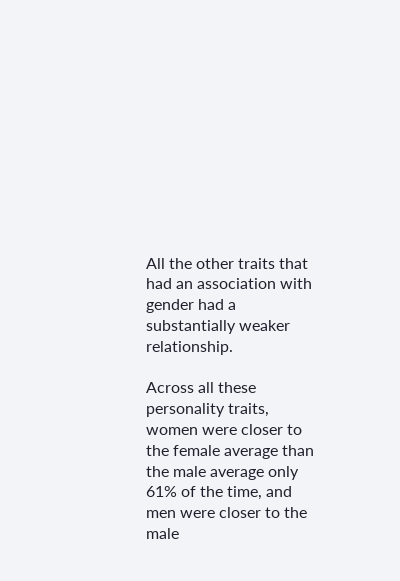All the other traits that had an association with gender had a substantially weaker relationship.

Across all these personality traits, women were closer to the female average than the male average only 61% of the time, and men were closer to the male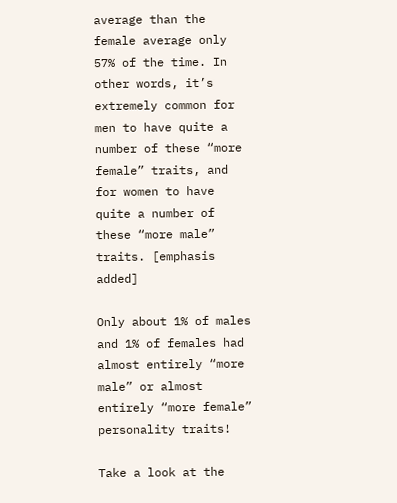average than the female average only 57% of the time. In other words, it’s extremely common for men to have quite a number of these “more female” traits, and for women to have quite a number of these “more male” traits. [emphasis added]

Only about 1% of males and 1% of females had almost entirely “more male” or almost entirely “more female” personality traits!

Take a look at the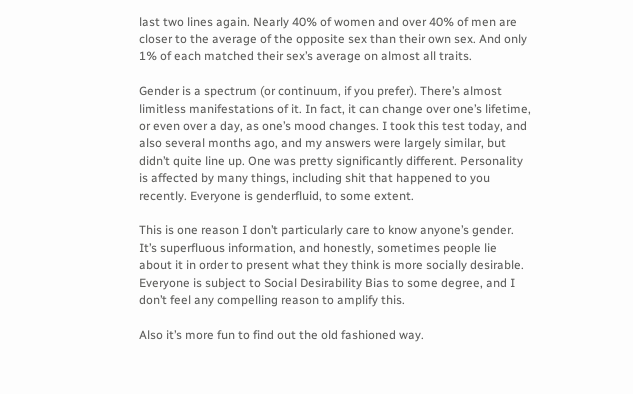last two lines again. Nearly 40% of women and over 40% of men are closer to the average of the opposite sex than their own sex. And only 1% of each matched their sex’s average on almost all traits.

Gender is a spectrum (or continuum, if you prefer). There’s almost limitless manifestations of it. In fact, it can change over one’s lifetime, or even over a day, as one’s mood changes. I took this test today, and also several months ago, and my answers were largely similar, but didn’t quite line up. One was pretty significantly different. Personality is affected by many things, including shit that happened to you recently. Everyone is genderfluid, to some extent.

This is one reason I don’t particularly care to know anyone’s gender. It’s superfluous information, and honestly, sometimes people lie about it in order to present what they think is more socially desirable. Everyone is subject to Social Desirability Bias to some degree, and I don’t feel any compelling reason to amplify this.

Also it’s more fun to find out the old fashioned way.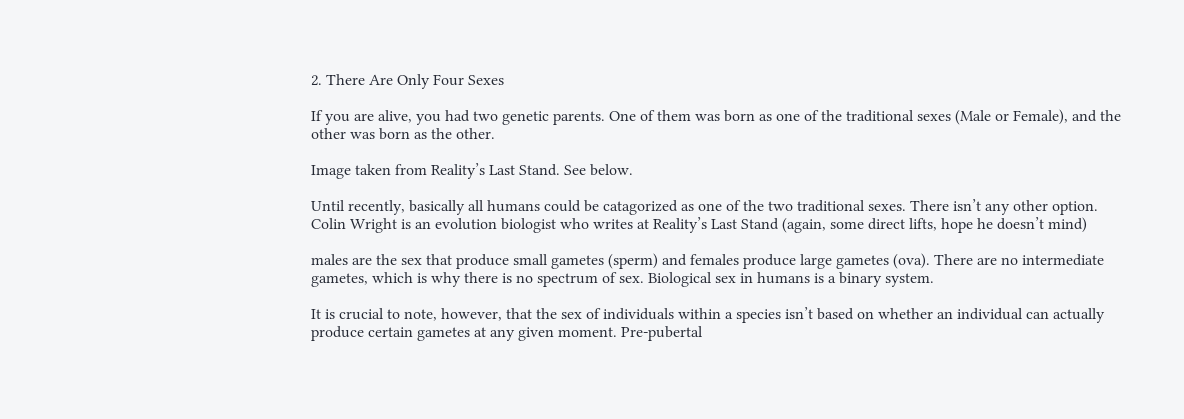2. There Are Only Four Sexes

If you are alive, you had two genetic parents. One of them was born as one of the traditional sexes (Male or Female), and the other was born as the other.

Image taken from Reality’s Last Stand. See below.

Until recently, basically all humans could be catagorized as one of the two traditional sexes. There isn’t any other option. Colin Wright is an evolution biologist who writes at Reality’s Last Stand (again, some direct lifts, hope he doesn’t mind)

males are the sex that produce small gametes (sperm) and females produce large gametes (ova). There are no intermediate gametes, which is why there is no spectrum of sex. Biological sex in humans is a binary system.

It is crucial to note, however, that the sex of individuals within a species isn’t based on whether an individual can actually produce certain gametes at any given moment. Pre-pubertal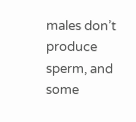males don’t produce sperm, and some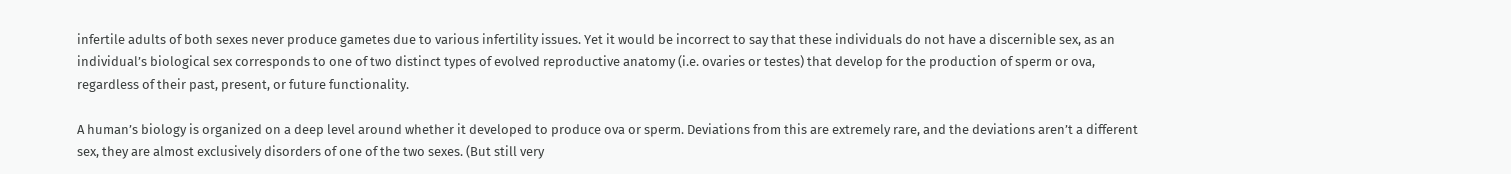infertile adults of both sexes never produce gametes due to various infertility issues. Yet it would be incorrect to say that these individuals do not have a discernible sex, as an individual’s biological sex corresponds to one of two distinct types of evolved reproductive anatomy (i.e. ovaries or testes) that develop for the production of sperm or ova, regardless of their past, present, or future functionality.

A human’s biology is organized on a deep level around whether it developed to produce ova or sperm. Deviations from this are extremely rare, and the deviations aren’t a different sex, they are almost exclusively disorders of one of the two sexes. (But still very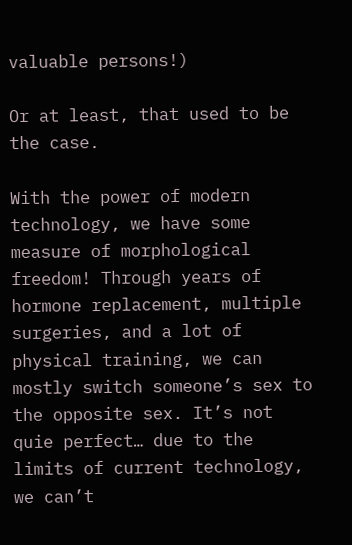valuable persons!)

Or at least, that used to be the case.

With the power of modern technology, we have some measure of morphological freedom! Through years of hormone replacement, multiple surgeries, and a lot of physical training, we can mostly switch someone’s sex to the opposite sex. It’s not quie perfect… due to the limits of current technology, we can’t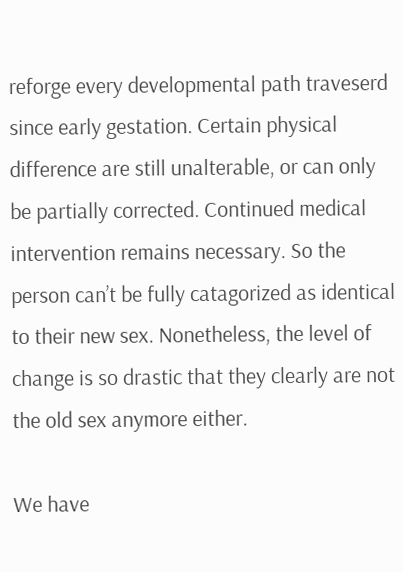reforge every developmental path traveserd since early gestation. Certain physical difference are still unalterable, or can only be partially corrected. Continued medical intervention remains necessary. So the person can’t be fully catagorized as identical to their new sex. Nonetheless, the level of change is so drastic that they clearly are not the old sex anymore either.

We have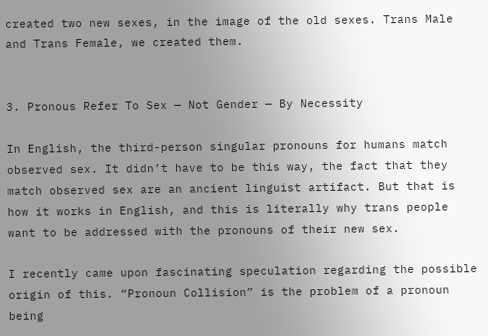created two new sexes, in the image of the old sexes. Trans Male and Trans Female, we created them.


3. Pronous Refer To Sex — Not Gender — By Necessity

In English, the third-person singular pronouns for humans match observed sex. It didn’t have to be this way, the fact that they match observed sex are an ancient linguist artifact. But that is how it works in English, and this is literally why trans people want to be addressed with the pronouns of their new sex.

I recently came upon fascinating speculation regarding the possible origin of this. “Pronoun Collision” is the problem of a pronoun being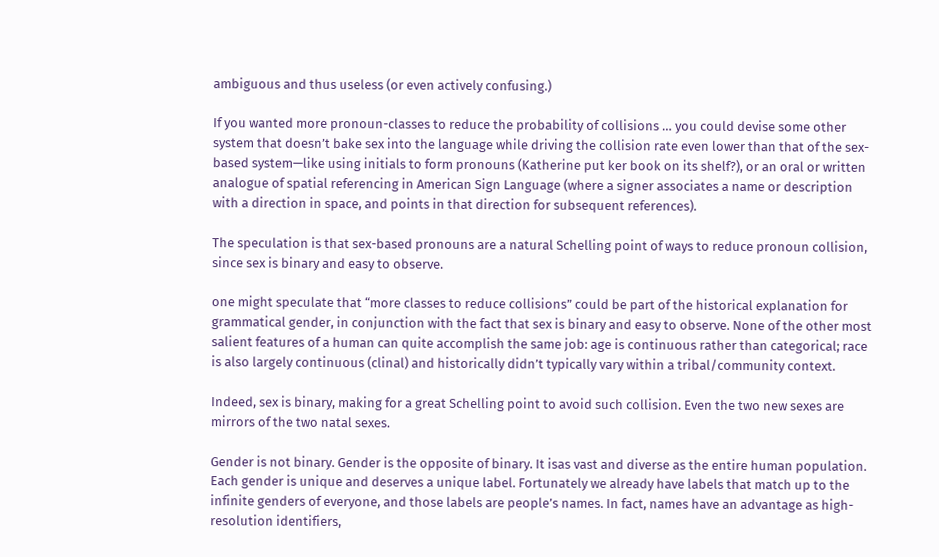ambiguous and thus useless (or even actively confusing.)

If you wanted more pronoun-classes to reduce the probability of collisions … you could devise some other system that doesn’t bake sex into the language while driving the collision rate even lower than that of the sex-based system—like using initials to form pronouns (Katherine put ker book on its shelf?), or an oral or written analogue of spatial referencing in American Sign Language (where a signer associates a name or description with a direction in space, and points in that direction for subsequent references).

The speculation is that sex-based pronouns are a natural Schelling point of ways to reduce pronoun collision, since sex is binary and easy to observe.

one might speculate that “more classes to reduce collisions” could be part of the historical explanation for grammatical gender, in conjunction with the fact that sex is binary and easy to observe. None of the other most salient features of a human can quite accomplish the same job: age is continuous rather than categorical; race is also largely continuous (clinal) and historically didn’t typically vary within a tribal/community context.

Indeed, sex is binary, making for a great Schelling point to avoid such collision. Even the two new sexes are mirrors of the two natal sexes.

Gender is not binary. Gender is the opposite of binary. It isas vast and diverse as the entire human population. Each gender is unique and deserves a unique label. Fortunately we already have labels that match up to the infinite genders of everyone, and those labels are people’s names. In fact, names have an advantage as high-resolution identifiers,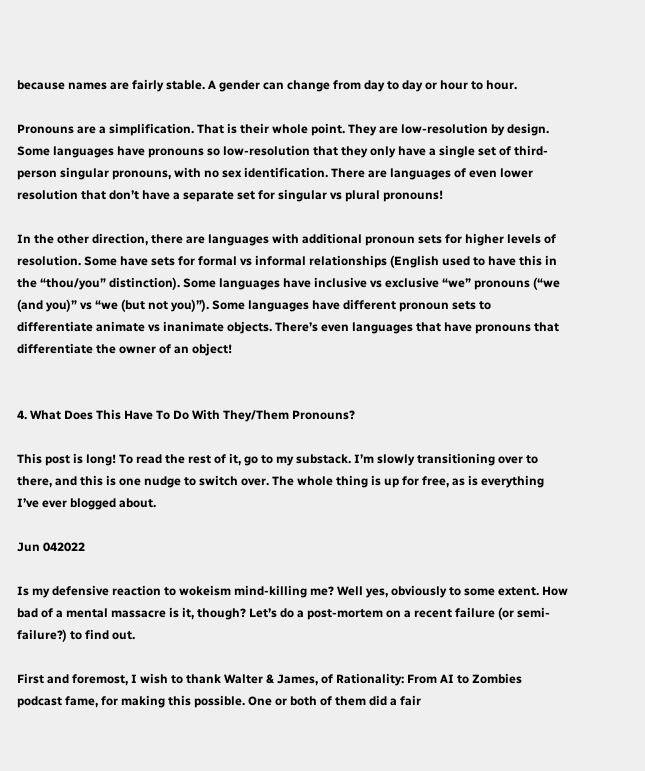because names are fairly stable. A gender can change from day to day or hour to hour.

Pronouns are a simplification. That is their whole point. They are low-resolution by design. Some languages have pronouns so low-resolution that they only have a single set of third-person singular pronouns, with no sex identification. There are languages of even lower resolution that don’t have a separate set for singular vs plural pronouns!

In the other direction, there are languages with additional pronoun sets for higher levels of resolution. Some have sets for formal vs informal relationships (English used to have this in the “thou/you” distinction). Some languages have inclusive vs exclusive “we” pronouns (“we (and you)” vs “we (but not you)”). Some languages have different pronoun sets to differentiate animate vs inanimate objects. There’s even languages that have pronouns that differentiate the owner of an object!


4. What Does This Have To Do With They/Them Pronouns?

This post is long! To read the rest of it, go to my substack. I’m slowly transitioning over to there, and this is one nudge to switch over. The whole thing is up for free, as is everything I’ve ever blogged about.

Jun 042022

Is my defensive reaction to wokeism mind-killing me? Well yes, obviously to some extent. How bad of a mental massacre is it, though? Let’s do a post-mortem on a recent failure (or semi-failure?) to find out.

First and foremost, I wish to thank Walter & James, of Rationality: From AI to Zombies podcast fame, for making this possible. One or both of them did a fair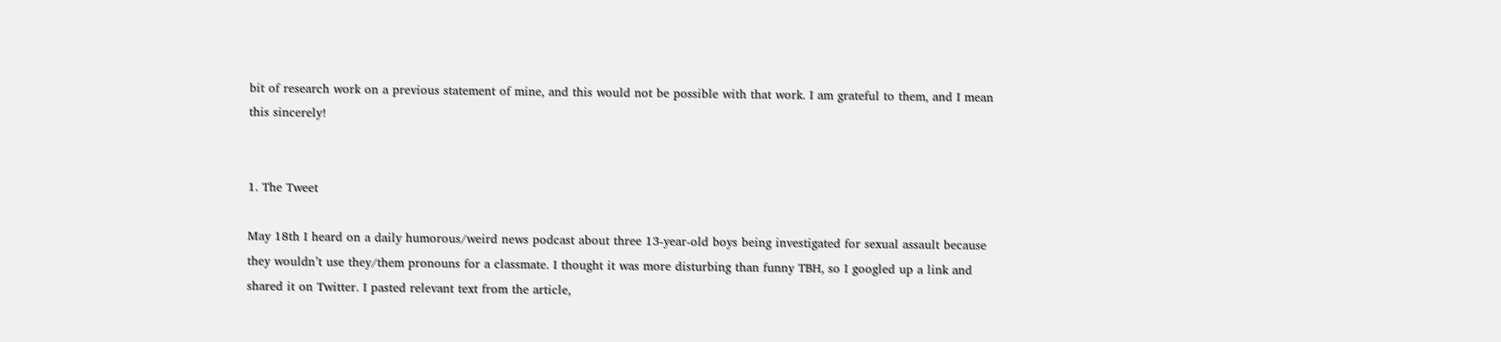bit of research work on a previous statement of mine, and this would not be possible with that work. I am grateful to them, and I mean this sincerely!


1. The Tweet

May 18th I heard on a daily humorous/weird news podcast about three 13-year-old boys being investigated for sexual assault because they wouldn’t use they/them pronouns for a classmate. I thought it was more disturbing than funny TBH, so I googled up a link and shared it on Twitter. I pasted relevant text from the article,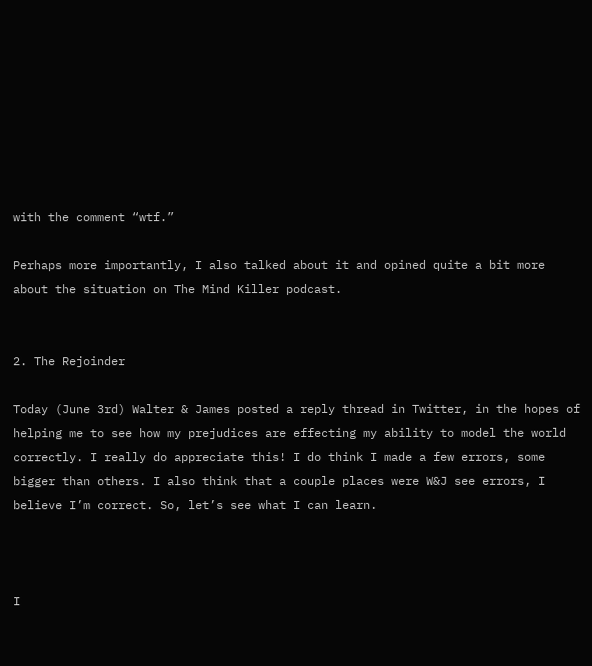with the comment “wtf.”

Perhaps more importantly, I also talked about it and opined quite a bit more about the situation on The Mind Killer podcast.


2. The Rejoinder

Today (June 3rd) Walter & James posted a reply thread in Twitter, in the hopes of helping me to see how my prejudices are effecting my ability to model the world correctly. I really do appreciate this! I do think I made a few errors, some bigger than others. I also think that a couple places were W&J see errors, I believe I’m correct. So, let’s see what I can learn.



I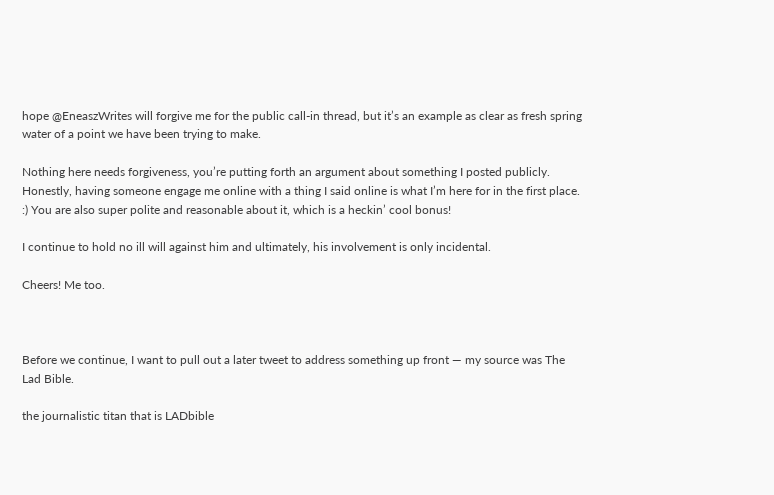hope @EneaszWrites will forgive me for the public call-in thread, but it’s an example as clear as fresh spring water of a point we have been trying to make.

Nothing here needs forgiveness, you’re putting forth an argument about something I posted publicly. Honestly, having someone engage me online with a thing I said online is what I’m here for in the first place. :) You are also super polite and reasonable about it, which is a heckin’ cool bonus!

I continue to hold no ill will against him and ultimately, his involvement is only incidental.

Cheers! Me too.



Before we continue, I want to pull out a later tweet to address something up front — my source was The Lad Bible.

the journalistic titan that is LADbible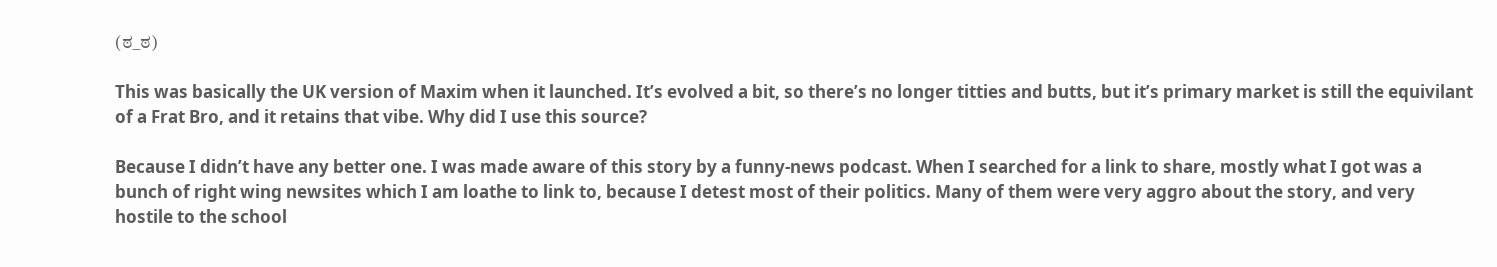(ಠ_ಠ)

This was basically the UK version of Maxim when it launched. It’s evolved a bit, so there’s no longer titties and butts, but it’s primary market is still the equivilant of a Frat Bro, and it retains that vibe. Why did I use this source?

Because I didn’t have any better one. I was made aware of this story by a funny-news podcast. When I searched for a link to share, mostly what I got was a bunch of right wing newsites which I am loathe to link to, because I detest most of their politics. Many of them were very aggro about the story, and very hostile to the school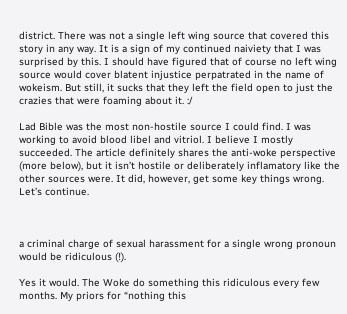district. There was not a single left wing source that covered this story in any way. It is a sign of my continued naiviety that I was surprised by this. I should have figured that of course no left wing source would cover blatent injustice perpatrated in the name of wokeism. But still, it sucks that they left the field open to just the crazies that were foaming about it. :/

Lad Bible was the most non-hostile source I could find. I was working to avoid blood libel and vitriol. I believe I mostly succeeded. The article definitely shares the anti-woke perspective (more below), but it isn’t hostile or deliberately inflamatory like the other sources were. It did, however, get some key things wrong. Let’s continue.



a criminal charge of sexual harassment for a single wrong pronoun would be ridiculous (!).

Yes it would. The Woke do something this ridiculous every few months. My priors for “nothing this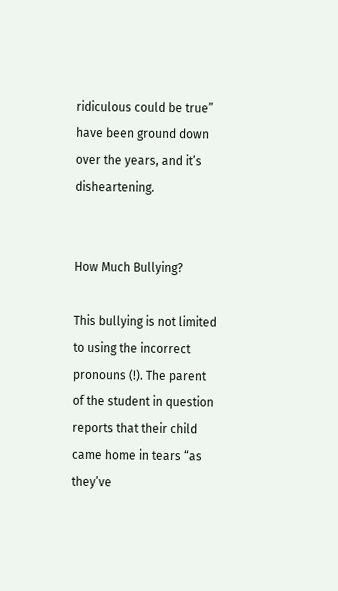ridiculous could be true” have been ground down over the years, and it’s disheartening.


How Much Bullying?

This bullying is not limited to using the incorrect pronouns (!). The parent of the student in question reports that their child came home in tears “as they’ve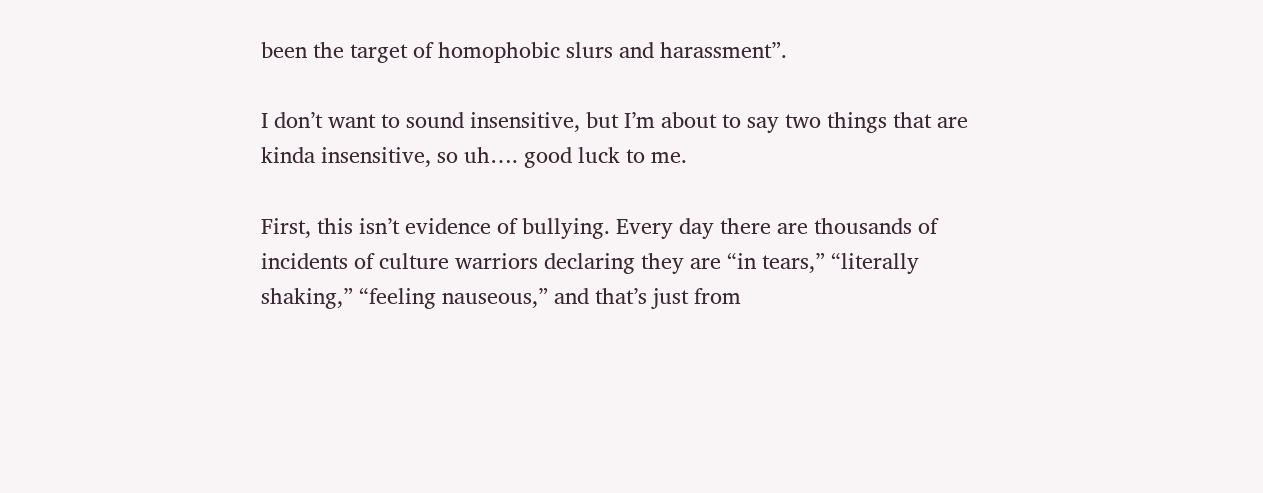been the target of homophobic slurs and harassment”.

I don’t want to sound insensitive, but I’m about to say two things that are kinda insensitive, so uh…. good luck to me.

First, this isn’t evidence of bullying. Every day there are thousands of incidents of culture warriors declaring they are “in tears,” “literally shaking,” “feeling nauseous,” and that’s just from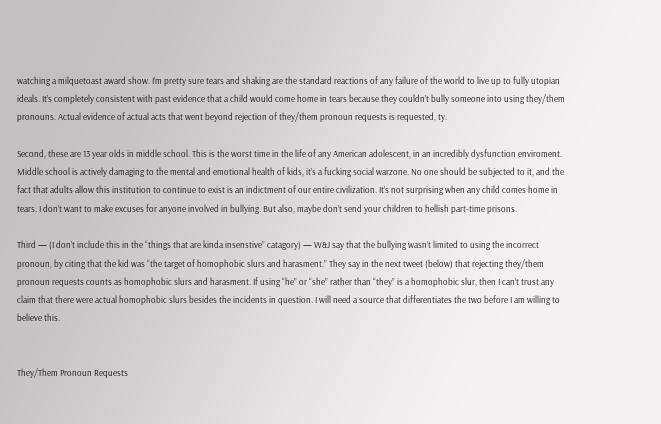watching a milquetoast award show. I’m pretty sure tears and shaking are the standard reactions of any failure of the world to live up to fully utopian ideals. It’s completely consistent with past evidence that a child would come home in tears because they couldn’t bully someone into using they/them pronouns. Actual evidence of actual acts that went beyond rejection of they/them pronoun requests is requested, ty.

Second, these are 13 year olds in middle school. This is the worst time in the life of any American adolescent, in an incredibly dysfunction enviroment. Middle school is actively damaging to the mental and emotional health of kids, it’s a fucking social warzone. No one should be subjected to it, and the fact that adults allow this institution to continue to exist is an indictment of our entire civilization. It’s not surprising when any child comes home in tears. I don’t want to make excuses for anyone involved in bullying. But also, maybe don’t send your children to hellish part-time prisons.

Third — (I don’t include this in the “things that are kinda insenstive” catagory) — W&J say that the bullying wasn’t limited to using the incorrect pronoun, by citing that the kid was “the target of homophobic slurs and harasment.” They say in the next tweet (below) that rejecting they/them pronoun requests counts as homophobic slurs and harasment. If using “he” or “she” rather than “they” is a homophobic slur, then I can’t trust any claim that there were actual homophobic slurs besides the incidents in question. I will need a source that differentiates the two before I am willing to believe this.


They/Them Pronoun Requests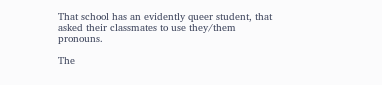That school has an evidently queer student, that asked their classmates to use they/them pronouns.

The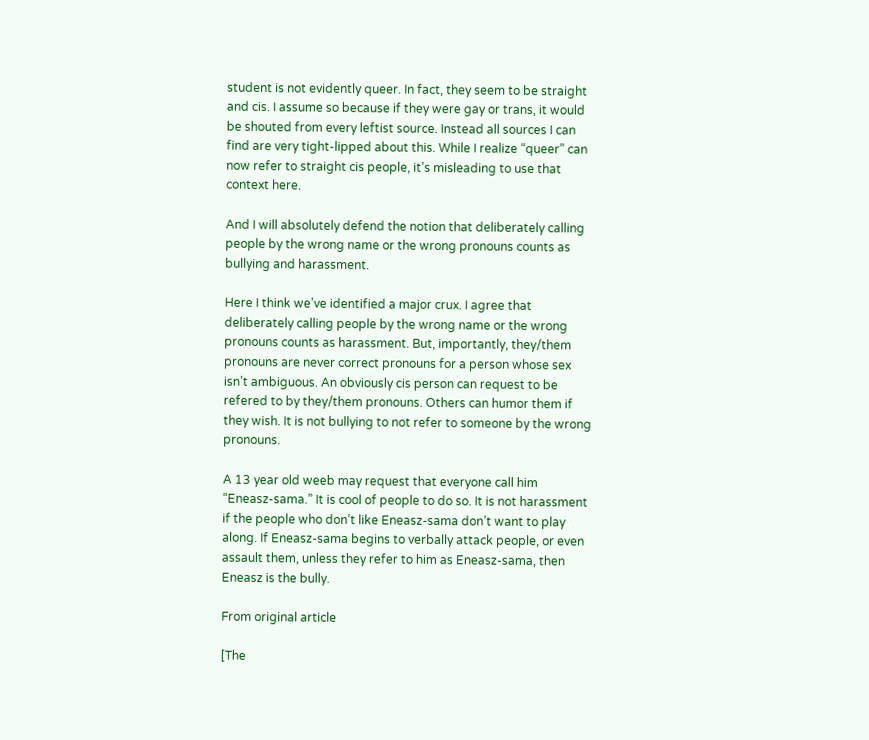student is not evidently queer. In fact, they seem to be straight and cis. I assume so because if they were gay or trans, it would be shouted from every leftist source. Instead all sources I can find are very tight-lipped about this. While I realize “queer” can now refer to straight cis people, it’s misleading to use that context here.

And I will absolutely defend the notion that deliberately calling people by the wrong name or the wrong pronouns counts as bullying and harassment.

Here I think we’ve identified a major crux. I agree that deliberately calling people by the wrong name or the wrong pronouns counts as harassment. But, importantly, they/them pronouns are never correct pronouns for a person whose sex isn’t ambiguous. An obviously cis person can request to be refered to by they/them pronouns. Others can humor them if they wish. It is not bullying to not refer to someone by the wrong pronouns.

A 13 year old weeb may request that everyone call him “Eneasz-sama.” It is cool of people to do so. It is not harassment if the people who don’t like Eneasz-sama don’t want to play along. If Eneasz-sama begins to verbally attack people, or even assault them, unless they refer to him as Eneasz-sama, then Eneasz is the bully.

From original article

[The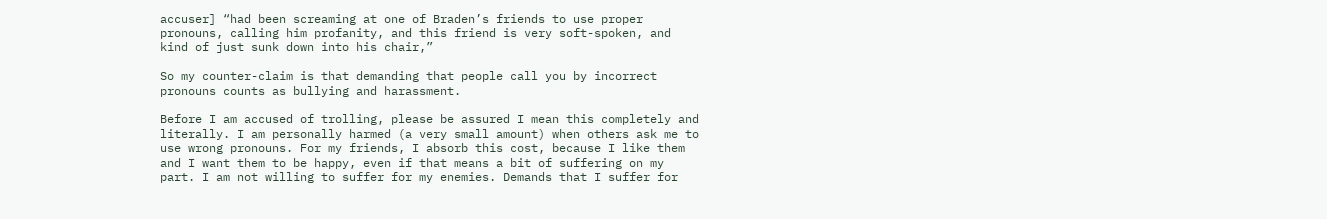accuser] “had been screaming at one of Braden’s friends to use proper pronouns, calling him profanity, and this friend is very soft-spoken, and kind of just sunk down into his chair,”

So my counter-claim is that demanding that people call you by incorrect pronouns counts as bullying and harassment.

Before I am accused of trolling, please be assured I mean this completely and literally. I am personally harmed (a very small amount) when others ask me to use wrong pronouns. For my friends, I absorb this cost, because I like them and I want them to be happy, even if that means a bit of suffering on my part. I am not willing to suffer for my enemies. Demands that I suffer for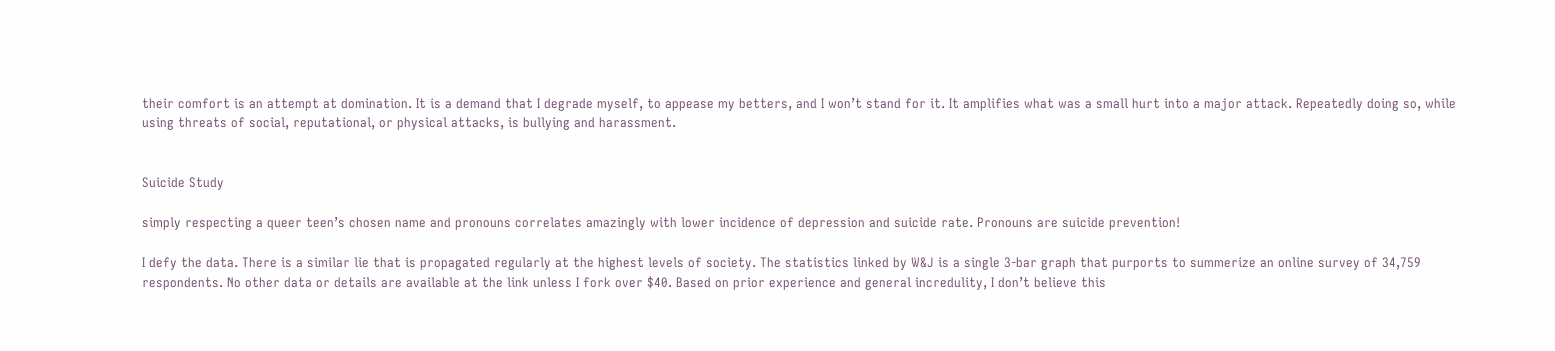their comfort is an attempt at domination. It is a demand that I degrade myself, to appease my betters, and I won’t stand for it. It amplifies what was a small hurt into a major attack. Repeatedly doing so, while using threats of social, reputational, or physical attacks, is bullying and harassment.


Suicide Study

simply respecting a queer teen’s chosen name and pronouns correlates amazingly with lower incidence of depression and suicide rate. Pronouns are suicide prevention!

I defy the data. There is a similar lie that is propagated regularly at the highest levels of society. The statistics linked by W&J is a single 3-bar graph that purports to summerize an online survey of 34,759 respondents. No other data or details are available at the link unless I fork over $40. Based on prior experience and general incredulity, I don’t believe this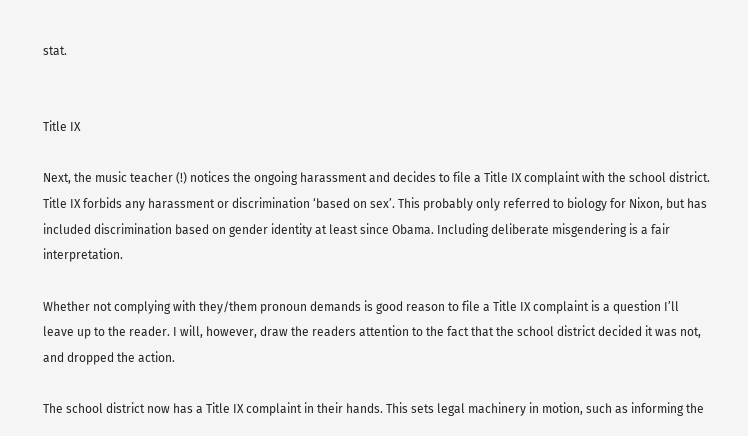stat.


Title IX

Next, the music teacher (!) notices the ongoing harassment and decides to file a Title IX complaint with the school district. Title IX forbids any harassment or discrimination ‘based on sex’. This probably only referred to biology for Nixon, but has included discrimination based on gender identity at least since Obama. Including deliberate misgendering is a fair interpretation.

Whether not complying with they/them pronoun demands is good reason to file a Title IX complaint is a question I’ll leave up to the reader. I will, however, draw the readers attention to the fact that the school district decided it was not, and dropped the action.

The school district now has a Title IX complaint in their hands. This sets legal machinery in motion, such as informing the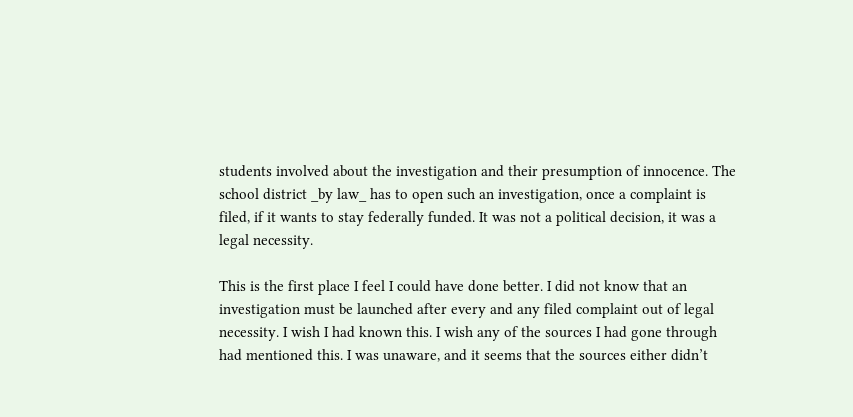students involved about the investigation and their presumption of innocence. The school district _by law_ has to open such an investigation, once a complaint is filed, if it wants to stay federally funded. It was not a political decision, it was a legal necessity.

This is the first place I feel I could have done better. I did not know that an investigation must be launched after every and any filed complaint out of legal necessity. I wish I had known this. I wish any of the sources I had gone through had mentioned this. I was unaware, and it seems that the sources either didn’t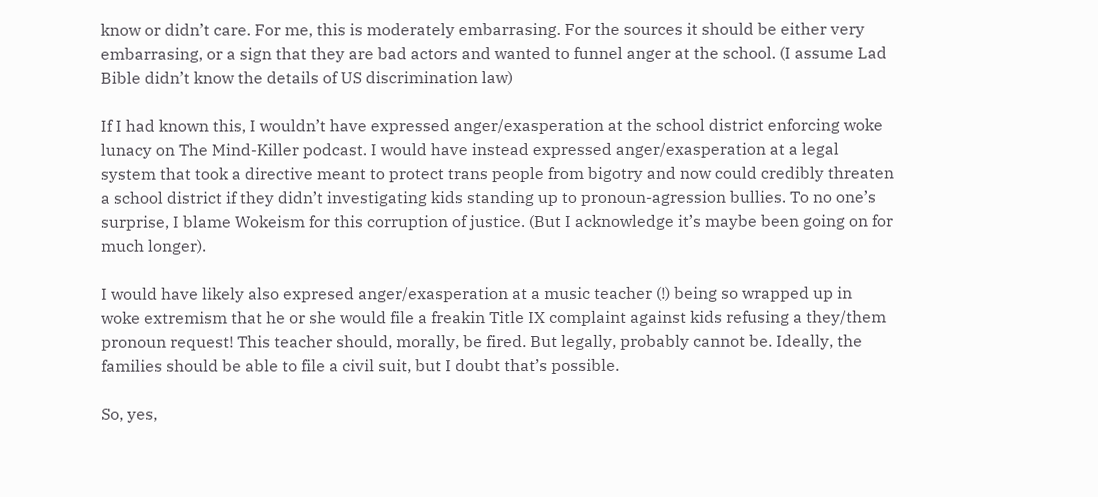know or didn’t care. For me, this is moderately embarrasing. For the sources it should be either very embarrasing, or a sign that they are bad actors and wanted to funnel anger at the school. (I assume Lad Bible didn’t know the details of US discrimination law)

If I had known this, I wouldn’t have expressed anger/exasperation at the school district enforcing woke lunacy on The Mind-Killer podcast. I would have instead expressed anger/exasperation at a legal system that took a directive meant to protect trans people from bigotry and now could credibly threaten a school district if they didn’t investigating kids standing up to pronoun-agression bullies. To no one’s surprise, I blame Wokeism for this corruption of justice. (But I acknowledge it’s maybe been going on for much longer).

I would have likely also expresed anger/exasperation at a music teacher (!) being so wrapped up in woke extremism that he or she would file a freakin Title IX complaint against kids refusing a they/them pronoun request! This teacher should, morally, be fired. But legally, probably cannot be. Ideally, the families should be able to file a civil suit, but I doubt that’s possible.

So, yes,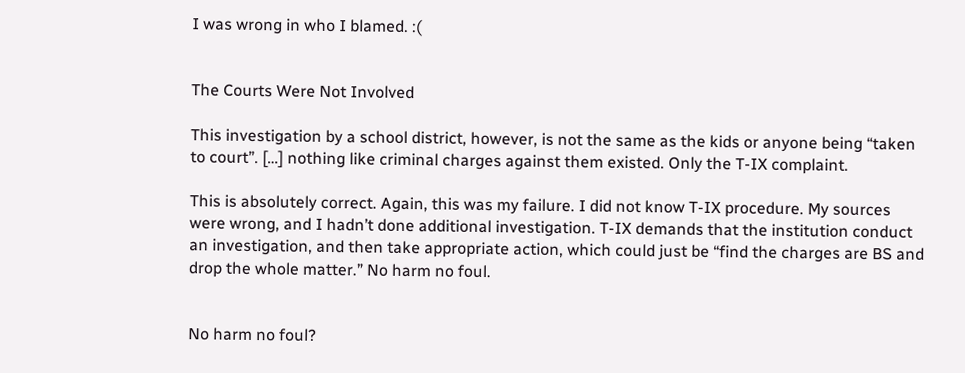I was wrong in who I blamed. :(


The Courts Were Not Involved

This investigation by a school district, however, is not the same as the kids or anyone being “taken to court”. […] nothing like criminal charges against them existed. Only the T-IX complaint.

This is absolutely correct. Again, this was my failure. I did not know T-IX procedure. My sources were wrong, and I hadn’t done additional investigation. T-IX demands that the institution conduct an investigation, and then take appropriate action, which could just be “find the charges are BS and drop the whole matter.” No harm no foul.


No harm no foul?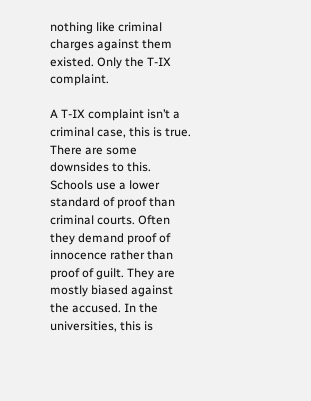nothing like criminal charges against them existed. Only the T-IX complaint.

A T-IX complaint isn’t a criminal case, this is true. There are some downsides to this. Schools use a lower standard of proof than criminal courts. Often they demand proof of innocence rather than proof of guilt. They are mostly biased against the accused. In the universities, this is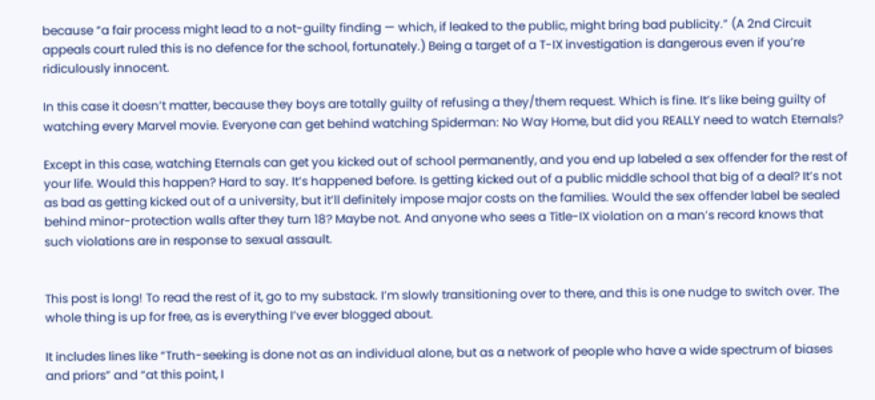because “a fair process might lead to a not-guilty finding — which, if leaked to the public, might bring bad publicity.” (A 2nd Circuit appeals court ruled this is no defence for the school, fortunately.) Being a target of a T-IX investigation is dangerous even if you’re ridiculously innocent.

In this case it doesn’t matter, because they boys are totally guilty of refusing a they/them request. Which is fine. It’s like being guilty of watching every Marvel movie. Everyone can get behind watching Spiderman: No Way Home, but did you REALLY need to watch Eternals?

Except in this case, watching Eternals can get you kicked out of school permanently, and you end up labeled a sex offender for the rest of your life. Would this happen? Hard to say. It’s happened before. Is getting kicked out of a public middle school that big of a deal? It’s not as bad as getting kicked out of a university, but it’ll definitely impose major costs on the families. Would the sex offender label be sealed behind minor-protection walls after they turn 18? Maybe not. And anyone who sees a Title-IX violation on a man’s record knows that such violations are in response to sexual assault.


This post is long! To read the rest of it, go to my substack. I’m slowly transitioning over to there, and this is one nudge to switch over. The whole thing is up for free, as is everything I’ve ever blogged about.

It includes lines like “Truth-seeking is done not as an individual alone, but as a network of people who have a wide spectrum of biases and priors” and “at this point, I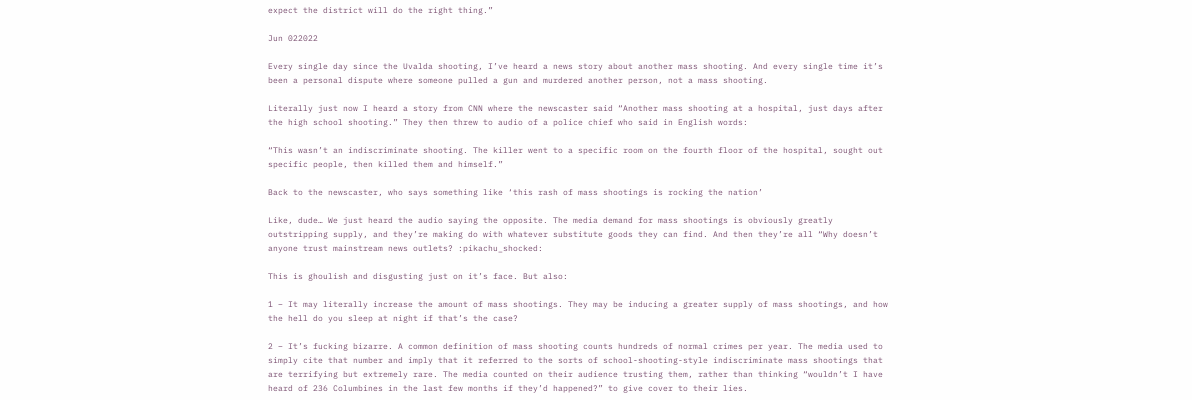expect the district will do the right thing.”

Jun 022022

Every single day since the Uvalda shooting, I’ve heard a news story about another mass shooting. And every single time it’s been a personal dispute where someone pulled a gun and murdered another person, not a mass shooting.

Literally just now I heard a story from CNN where the newscaster said “Another mass shooting at a hospital, just days after the high school shooting.” They then threw to audio of a police chief who said in English words:

“This wasn’t an indiscriminate shooting. The killer went to a specific room on the fourth floor of the hospital, sought out specific people, then killed them and himself.”

Back to the newscaster, who says something like ‘this rash of mass shootings is rocking the nation’

Like, dude… We just heard the audio saying the opposite. The media demand for mass shootings is obviously greatly outstripping supply, and they’re making do with whatever substitute goods they can find. And then they’re all “Why doesn’t anyone trust mainstream news outlets? :pikachu_shocked:

This is ghoulish and disgusting just on it’s face. But also:

1 – It may literally increase the amount of mass shootings. They may be inducing a greater supply of mass shootings, and how the hell do you sleep at night if that’s the case?

2 – It’s fucking bizarre. A common definition of mass shooting counts hundreds of normal crimes per year. The media used to simply cite that number and imply that it referred to the sorts of school-shooting-style indiscriminate mass shootings that are terrifying but extremely rare. The media counted on their audience trusting them, rather than thinking “wouldn’t I have heard of 236 Columbines in the last few months if they’d happened?” to give cover to their lies.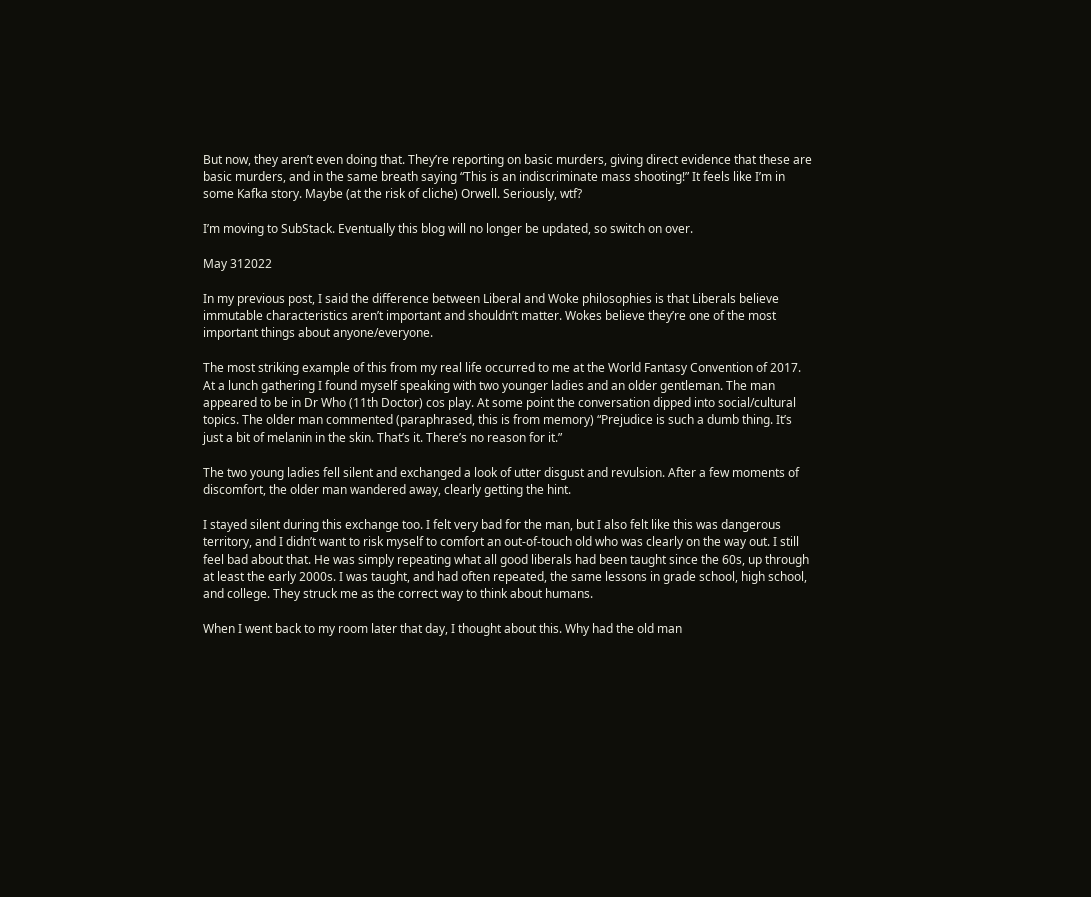But now, they aren’t even doing that. They’re reporting on basic murders, giving direct evidence that these are basic murders, and in the same breath saying “This is an indiscriminate mass shooting!” It feels like I’m in some Kafka story. Maybe (at the risk of cliche) Orwell. Seriously, wtf?

I’m moving to SubStack. Eventually this blog will no longer be updated, so switch on over.

May 312022

In my previous post, I said the difference between Liberal and Woke philosophies is that Liberals believe immutable characteristics aren’t important and shouldn’t matter. Wokes believe they’re one of the most important things about anyone/everyone.

The most striking example of this from my real life occurred to me at the World Fantasy Convention of 2017. At a lunch gathering I found myself speaking with two younger ladies and an older gentleman. The man appeared to be in Dr Who (11th Doctor) cos play. At some point the conversation dipped into social/cultural topics. The older man commented (paraphrased, this is from memory) “Prejudice is such a dumb thing. It’s just a bit of melanin in the skin. That’s it. There’s no reason for it.”

The two young ladies fell silent and exchanged a look of utter disgust and revulsion. After a few moments of discomfort, the older man wandered away, clearly getting the hint.

I stayed silent during this exchange too. I felt very bad for the man, but I also felt like this was dangerous territory, and I didn’t want to risk myself to comfort an out-of-touch old who was clearly on the way out. I still feel bad about that. He was simply repeating what all good liberals had been taught since the 60s, up through at least the early 2000s. I was taught, and had often repeated, the same lessons in grade school, high school, and college. They struck me as the correct way to think about humans.

When I went back to my room later that day, I thought about this. Why had the old man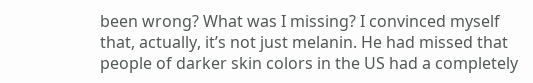been wrong? What was I missing? I convinced myself that, actually, it’s not just melanin. He had missed that people of darker skin colors in the US had a completely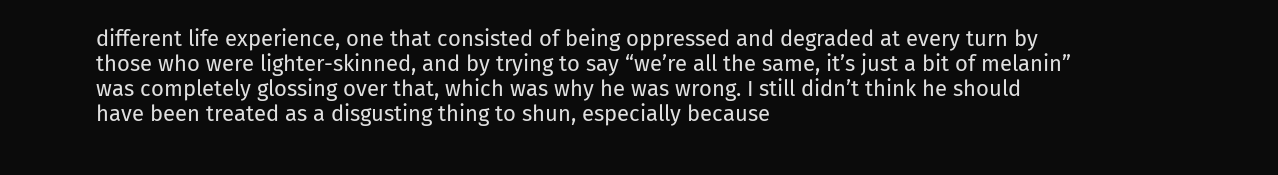different life experience, one that consisted of being oppressed and degraded at every turn by those who were lighter-skinned, and by trying to say “we’re all the same, it’s just a bit of melanin” was completely glossing over that, which was why he was wrong. I still didn’t think he should have been treated as a disgusting thing to shun, especially because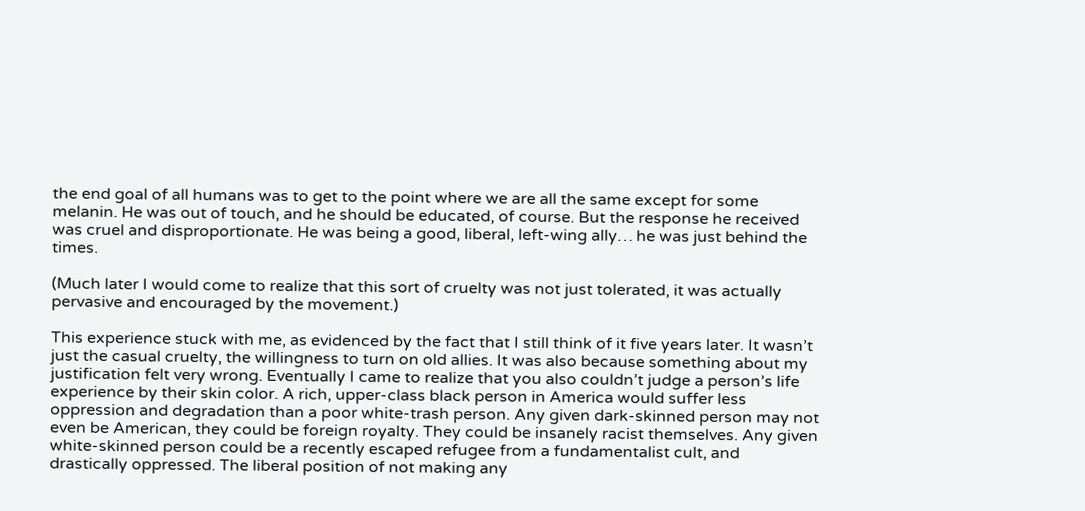the end goal of all humans was to get to the point where we are all the same except for some melanin. He was out of touch, and he should be educated, of course. But the response he received was cruel and disproportionate. He was being a good, liberal, left-wing ally… he was just behind the times.

(Much later I would come to realize that this sort of cruelty was not just tolerated, it was actually pervasive and encouraged by the movement.)

This experience stuck with me, as evidenced by the fact that I still think of it five years later. It wasn’t just the casual cruelty, the willingness to turn on old allies. It was also because something about my justification felt very wrong. Eventually I came to realize that you also couldn’t judge a person’s life experience by their skin color. A rich, upper-class black person in America would suffer less oppression and degradation than a poor white-trash person. Any given dark-skinned person may not even be American, they could be foreign royalty. They could be insanely racist themselves. Any given white-skinned person could be a recently escaped refugee from a fundamentalist cult, and drastically oppressed. The liberal position of not making any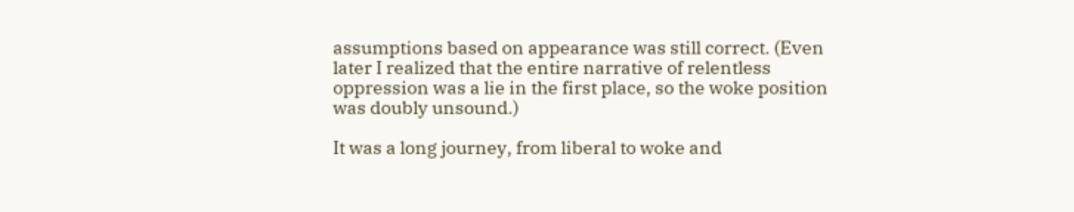assumptions based on appearance was still correct. (Even later I realized that the entire narrative of relentless oppression was a lie in the first place, so the woke position was doubly unsound.)

It was a long journey, from liberal to woke and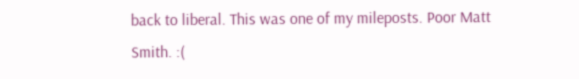back to liberal. This was one of my mileposts. Poor Matt Smith. :(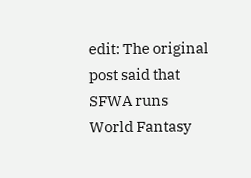edit: The original post said that SFWA runs World Fantasy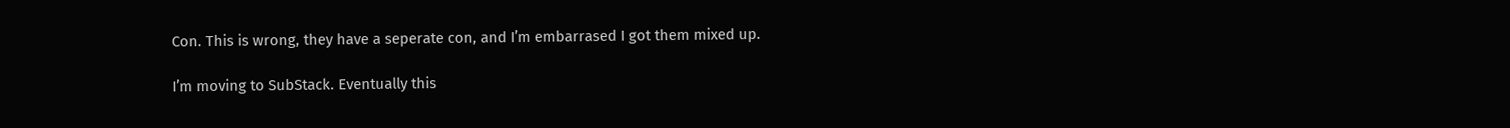Con. This is wrong, they have a seperate con, and I’m embarrased I got them mixed up.

I’m moving to SubStack. Eventually this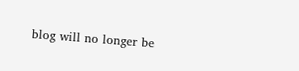blog will no longer be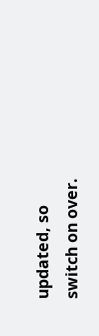updated, so switch on over.